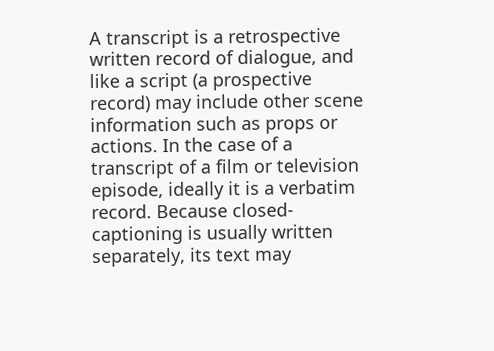A transcript is a retrospective written record of dialogue, and like a script (a prospective record) may include other scene information such as props or actions. In the case of a transcript of a film or television episode, ideally it is a verbatim record. Because closed-captioning is usually written separately, its text may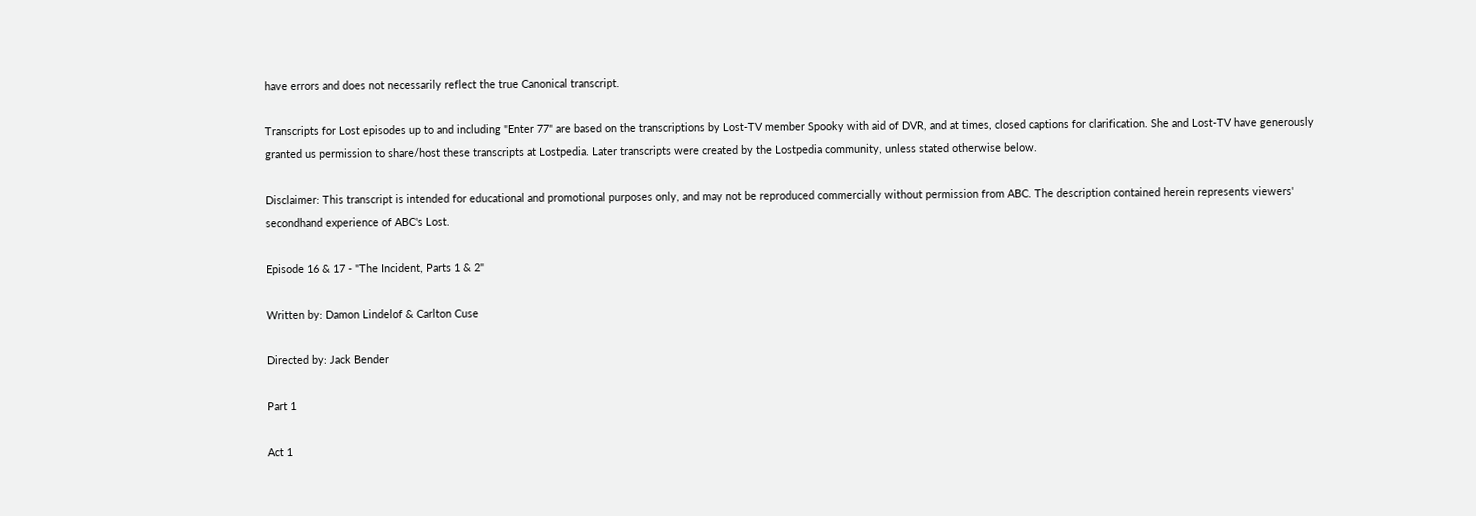have errors and does not necessarily reflect the true Canonical transcript.

Transcripts for Lost episodes up to and including "Enter 77" are based on the transcriptions by Lost-TV member Spooky with aid of DVR, and at times, closed captions for clarification. She and Lost-TV have generously granted us permission to share/host these transcripts at Lostpedia. Later transcripts were created by the Lostpedia community, unless stated otherwise below.

Disclaimer: This transcript is intended for educational and promotional purposes only, and may not be reproduced commercially without permission from ABC. The description contained herein represents viewers' secondhand experience of ABC's Lost.

Episode 16 & 17 - "The Incident, Parts 1 & 2"

Written by: Damon Lindelof & Carlton Cuse

Directed by: Jack Bender

Part 1

Act 1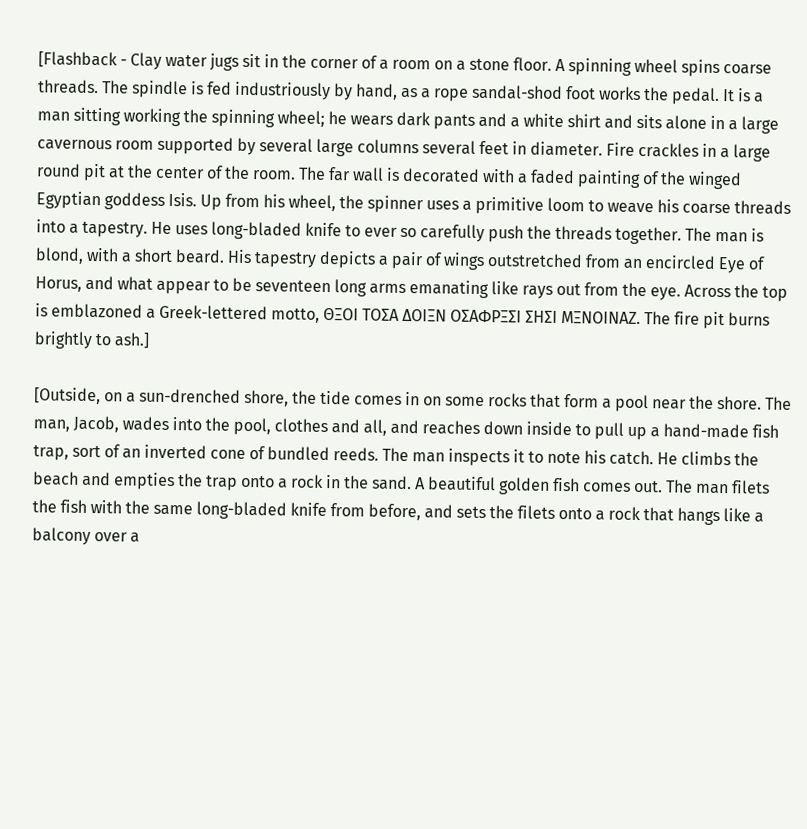[Flashback - Clay water jugs sit in the corner of a room on a stone floor. A spinning wheel spins coarse threads. The spindle is fed industriously by hand, as a rope sandal-shod foot works the pedal. It is a man sitting working the spinning wheel; he wears dark pants and a white shirt and sits alone in a large cavernous room supported by several large columns several feet in diameter. Fire crackles in a large round pit at the center of the room. The far wall is decorated with a faded painting of the winged Egyptian goddess Isis. Up from his wheel, the spinner uses a primitive loom to weave his coarse threads into a tapestry. He uses long-bladed knife to ever so carefully push the threads together. The man is blond, with a short beard. His tapestry depicts a pair of wings outstretched from an encircled Eye of Horus, and what appear to be seventeen long arms emanating like rays out from the eye. Across the top is emblazoned a Greek-lettered motto, ΘΞΟΙ ΤΟΣΑ ΔΟΙΞΝ ΟΣΑΦΡΞΣΙ ΣΗΣΙ ΜΞΝΟΙΝΑΖ. The fire pit burns brightly to ash.]

[Outside, on a sun-drenched shore, the tide comes in on some rocks that form a pool near the shore. The man, Jacob, wades into the pool, clothes and all, and reaches down inside to pull up a hand-made fish trap, sort of an inverted cone of bundled reeds. The man inspects it to note his catch. He climbs the beach and empties the trap onto a rock in the sand. A beautiful golden fish comes out. The man filets the fish with the same long-bladed knife from before, and sets the filets onto a rock that hangs like a balcony over a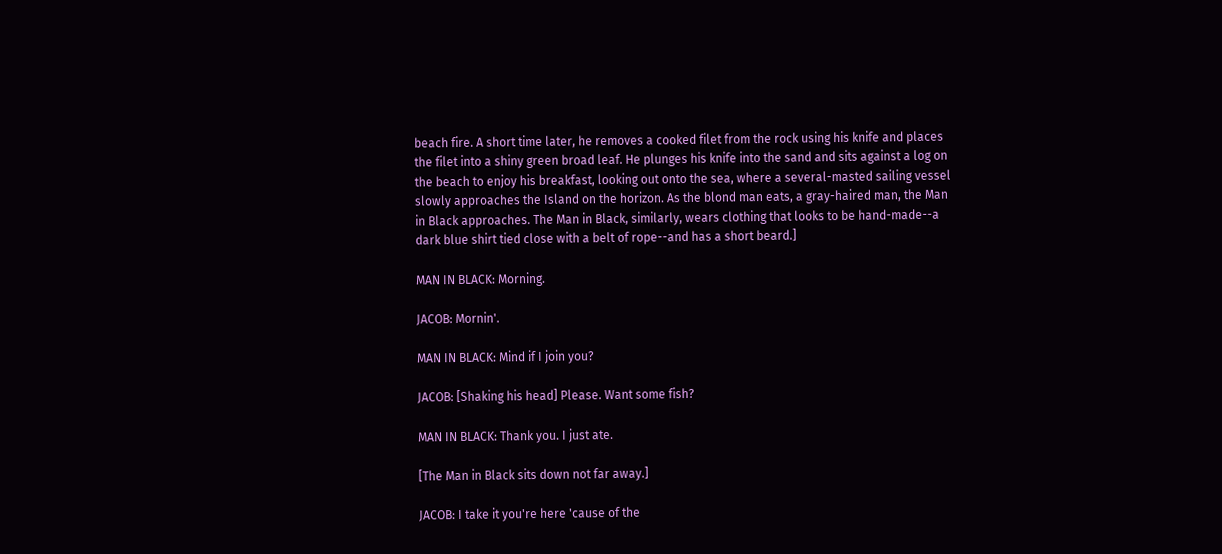beach fire. A short time later, he removes a cooked filet from the rock using his knife and places the filet into a shiny green broad leaf. He plunges his knife into the sand and sits against a log on the beach to enjoy his breakfast, looking out onto the sea, where a several-masted sailing vessel slowly approaches the Island on the horizon. As the blond man eats, a gray-haired man, the Man in Black approaches. The Man in Black, similarly, wears clothing that looks to be hand-made--a dark blue shirt tied close with a belt of rope--and has a short beard.]

MAN IN BLACK: Morning.

JACOB: Mornin'.

MAN IN BLACK: Mind if I join you?

JACOB: [Shaking his head] Please. Want some fish?

MAN IN BLACK: Thank you. I just ate.

[The Man in Black sits down not far away.]

JACOB: I take it you're here 'cause of the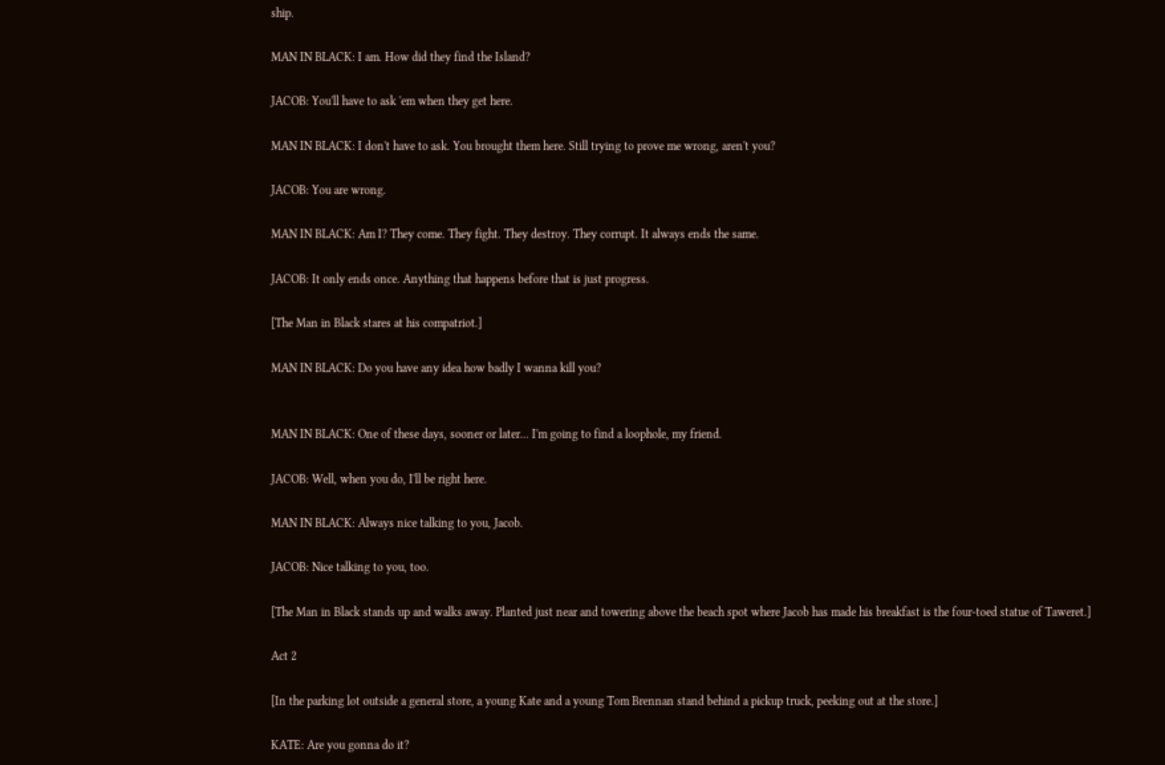ship.

MAN IN BLACK: I am. How did they find the Island?

JACOB: You'll have to ask 'em when they get here.

MAN IN BLACK: I don't have to ask. You brought them here. Still trying to prove me wrong, aren't you?

JACOB: You are wrong.

MAN IN BLACK: Am I? They come. They fight. They destroy. They corrupt. It always ends the same.

JACOB: It only ends once. Anything that happens before that is just progress.

[The Man in Black stares at his compatriot.]

MAN IN BLACK: Do you have any idea how badly I wanna kill you?


MAN IN BLACK: One of these days, sooner or later... I'm going to find a loophole, my friend.

JACOB: Well, when you do, I'll be right here.

MAN IN BLACK: Always nice talking to you, Jacob.

JACOB: Nice talking to you, too.

[The Man in Black stands up and walks away. Planted just near and towering above the beach spot where Jacob has made his breakfast is the four-toed statue of Taweret.]

Act 2

[In the parking lot outside a general store, a young Kate and a young Tom Brennan stand behind a pickup truck, peeking out at the store.]

KATE: Are you gonna do it?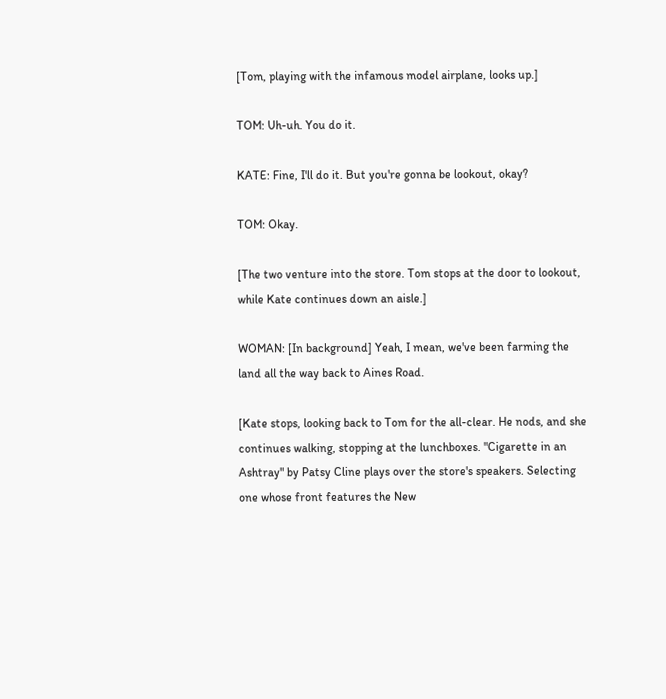[Tom, playing with the infamous model airplane, looks up.]

TOM: Uh-uh. You do it.

KATE: Fine, I'll do it. But you're gonna be lookout, okay?

TOM: Okay.

[The two venture into the store. Tom stops at the door to lookout, while Kate continues down an aisle.]

WOMAN: [In background] Yeah, I mean, we've been farming the land all the way back to Aines Road.

[Kate stops, looking back to Tom for the all-clear. He nods, and she continues walking, stopping at the lunchboxes. "Cigarette in an Ashtray" by Patsy Cline plays over the store's speakers. Selecting one whose front features the New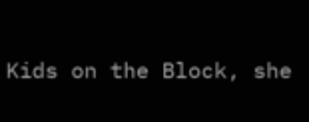Kids on the Block, she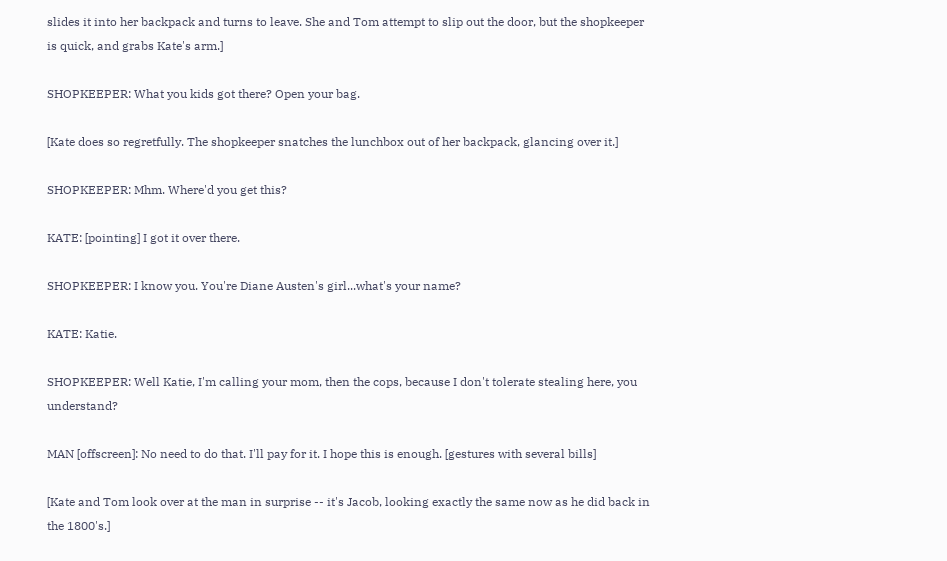slides it into her backpack and turns to leave. She and Tom attempt to slip out the door, but the shopkeeper is quick, and grabs Kate's arm.]

SHOPKEEPER: What you kids got there? Open your bag.

[Kate does so regretfully. The shopkeeper snatches the lunchbox out of her backpack, glancing over it.]

SHOPKEEPER: Mhm. Where'd you get this?

KATE: [pointing] I got it over there.

SHOPKEEPER: I know you. You're Diane Austen's girl...what's your name?

KATE: Katie.

SHOPKEEPER: Well Katie, I'm calling your mom, then the cops, because I don't tolerate stealing here, you understand?

MAN [offscreen]: No need to do that. I'll pay for it. I hope this is enough. [gestures with several bills]

[Kate and Tom look over at the man in surprise -- it's Jacob, looking exactly the same now as he did back in the 1800's.]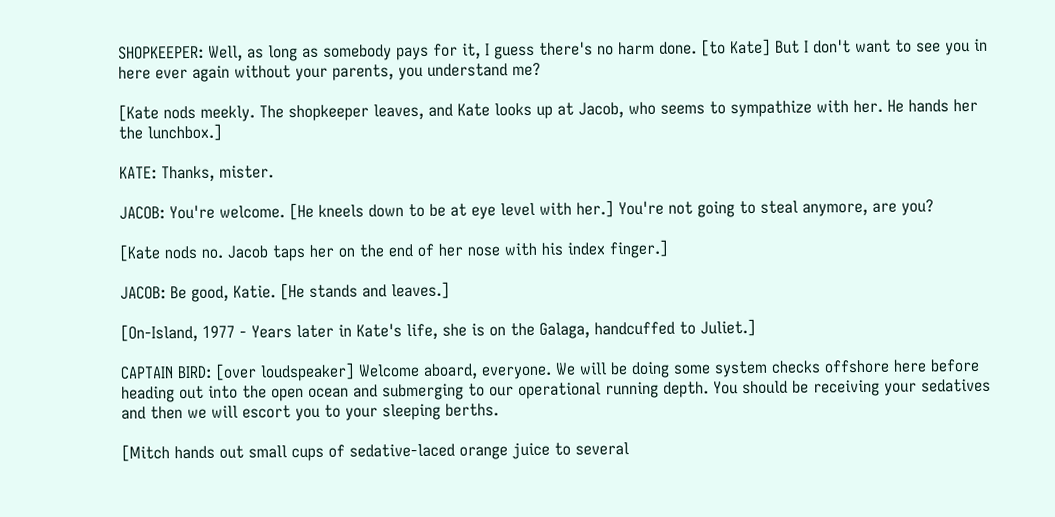SHOPKEEPER: Well, as long as somebody pays for it, I guess there's no harm done. [to Kate] But I don't want to see you in here ever again without your parents, you understand me?

[Kate nods meekly. The shopkeeper leaves, and Kate looks up at Jacob, who seems to sympathize with her. He hands her the lunchbox.]

KATE: Thanks, mister.

JACOB: You're welcome. [He kneels down to be at eye level with her.] You're not going to steal anymore, are you?

[Kate nods no. Jacob taps her on the end of her nose with his index finger.]

JACOB: Be good, Katie. [He stands and leaves.]

[On-Island, 1977 - Years later in Kate's life, she is on the Galaga, handcuffed to Juliet.]

CAPTAIN BIRD: [over loudspeaker] Welcome aboard, everyone. We will be doing some system checks offshore here before heading out into the open ocean and submerging to our operational running depth. You should be receiving your sedatives and then we will escort you to your sleeping berths.

[Mitch hands out small cups of sedative-laced orange juice to several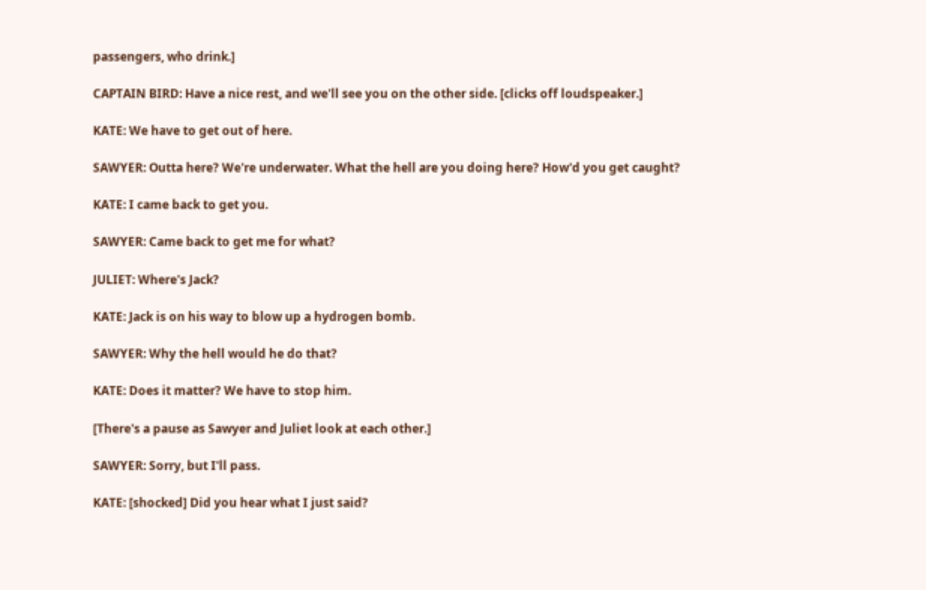passengers, who drink.]

CAPTAIN BIRD: Have a nice rest, and we'll see you on the other side. [clicks off loudspeaker.]

KATE: We have to get out of here.

SAWYER: Outta here? We're underwater. What the hell are you doing here? How'd you get caught?

KATE: I came back to get you.

SAWYER: Came back to get me for what?

JULIET: Where's Jack?

KATE: Jack is on his way to blow up a hydrogen bomb.

SAWYER: Why the hell would he do that?

KATE: Does it matter? We have to stop him.

[There's a pause as Sawyer and Juliet look at each other.]

SAWYER: Sorry, but I'll pass.

KATE: [shocked] Did you hear what I just said?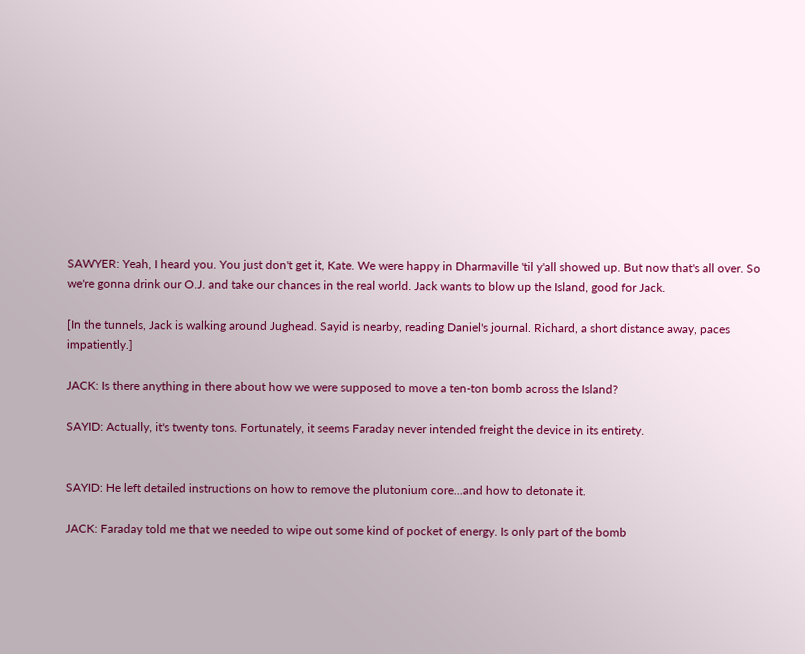SAWYER: Yeah, I heard you. You just don't get it, Kate. We were happy in Dharmaville 'til y'all showed up. But now that's all over. So we're gonna drink our O.J. and take our chances in the real world. Jack wants to blow up the Island, good for Jack.

[In the tunnels, Jack is walking around Jughead. Sayid is nearby, reading Daniel's journal. Richard, a short distance away, paces impatiently.]

JACK: Is there anything in there about how we were supposed to move a ten-ton bomb across the Island?

SAYID: Actually, it's twenty tons. Fortunately, it seems Faraday never intended freight the device in its entirety.


SAYID: He left detailed instructions on how to remove the plutonium core...and how to detonate it.

JACK: Faraday told me that we needed to wipe out some kind of pocket of energy. Is only part of the bomb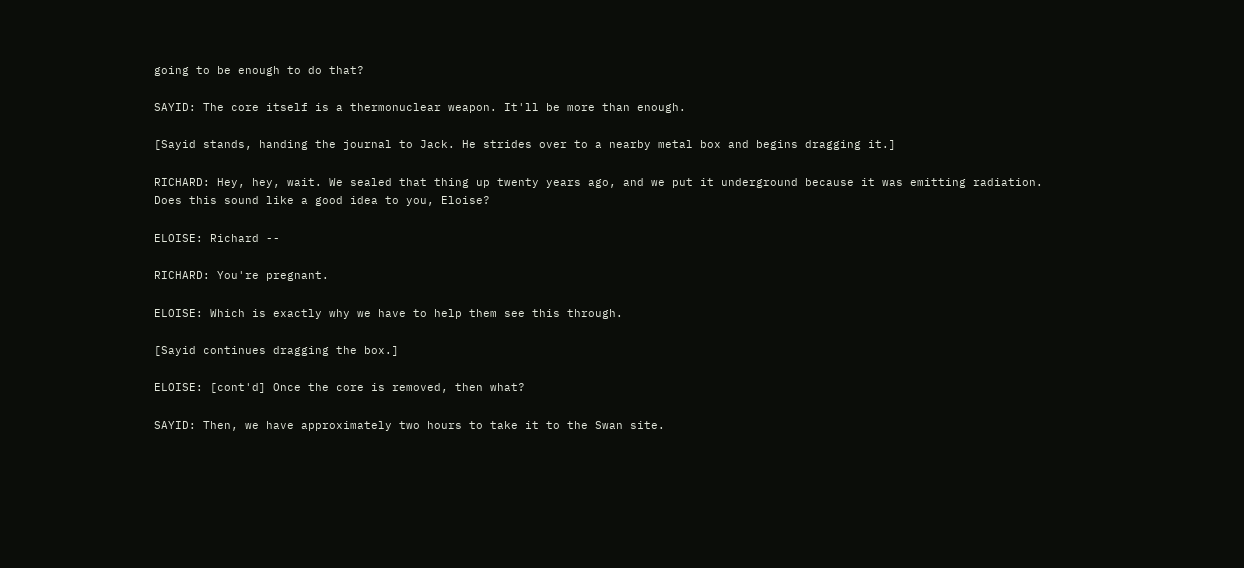going to be enough to do that?

SAYID: The core itself is a thermonuclear weapon. It'll be more than enough.

[Sayid stands, handing the journal to Jack. He strides over to a nearby metal box and begins dragging it.]

RICHARD: Hey, hey, wait. We sealed that thing up twenty years ago, and we put it underground because it was emitting radiation. Does this sound like a good idea to you, Eloise?

ELOISE: Richard --

RICHARD: You're pregnant.

ELOISE: Which is exactly why we have to help them see this through.

[Sayid continues dragging the box.]

ELOISE: [cont'd] Once the core is removed, then what?

SAYID: Then, we have approximately two hours to take it to the Swan site.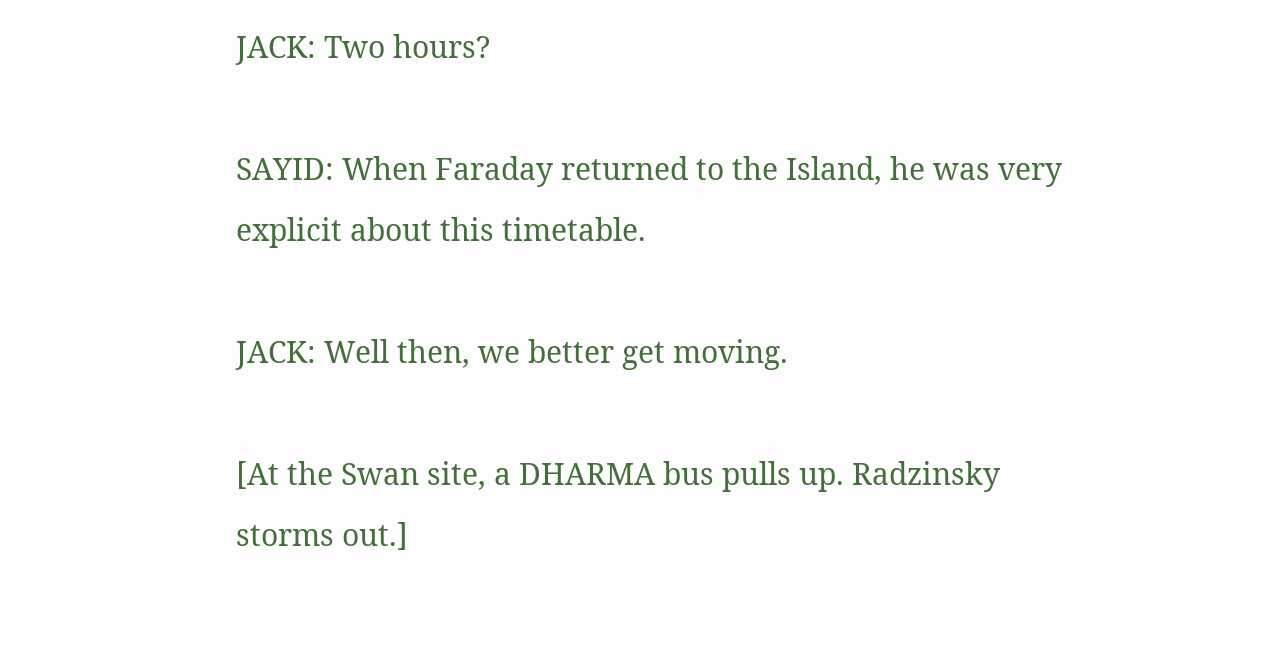JACK: Two hours?

SAYID: When Faraday returned to the Island, he was very explicit about this timetable.

JACK: Well then, we better get moving.

[At the Swan site, a DHARMA bus pulls up. Radzinsky storms out.]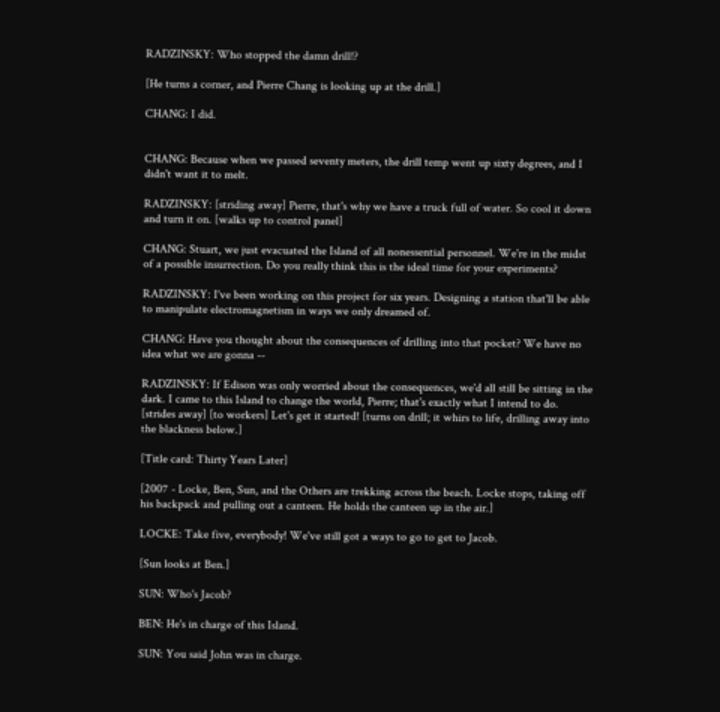RADZINSKY: Who stopped the damn drill!?

[He turns a corner, and Pierre Chang is looking up at the drill.]

CHANG: I did.


CHANG: Because when we passed seventy meters, the drill temp went up sixty degrees, and I didn't want it to melt.

RADZINSKY: [striding away] Pierre, that's why we have a truck full of water. So cool it down and turn it on. [walks up to control panel]

CHANG: Stuart, we just evacuated the Island of all nonessential personnel. We're in the midst of a possible insurrection. Do you really think this is the ideal time for your experiments?

RADZINSKY: I've been working on this project for six years. Designing a station that'll be able to manipulate electromagnetism in ways we only dreamed of.

CHANG: Have you thought about the consequences of drilling into that pocket? We have no idea what we are gonna --

RADZINSKY: If Edison was only worried about the consequences, we'd all still be sitting in the dark. I came to this Island to change the world, Pierre; that's exactly what I intend to do. [strides away] [to workers] Let's get it started! [turns on drill; it whirs to life, drilling away into the blackness below.]

[Title card: Thirty Years Later]

[2007 - Locke, Ben, Sun, and the Others are trekking across the beach. Locke stops, taking off his backpack and pulling out a canteen. He holds the canteen up in the air.]

LOCKE: Take five, everybody! We've still got a ways to go to get to Jacob.

[Sun looks at Ben.]

SUN: Who's Jacob?

BEN: He's in charge of this Island.

SUN: You said John was in charge.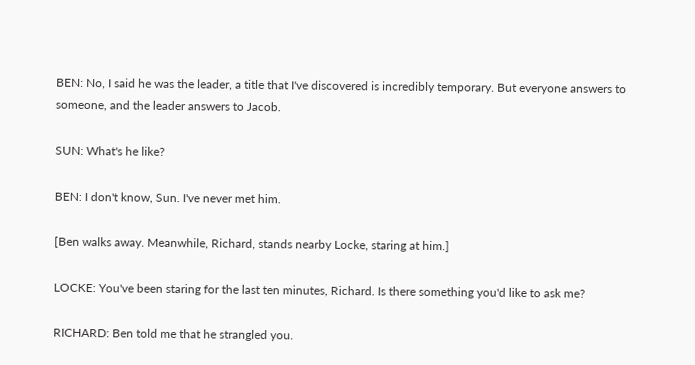BEN: No, I said he was the leader, a title that I've discovered is incredibly temporary. But everyone answers to someone, and the leader answers to Jacob.

SUN: What's he like?

BEN: I don't know, Sun. I've never met him.

[Ben walks away. Meanwhile, Richard, stands nearby Locke, staring at him.]

LOCKE: You've been staring for the last ten minutes, Richard. Is there something you'd like to ask me?

RICHARD: Ben told me that he strangled you.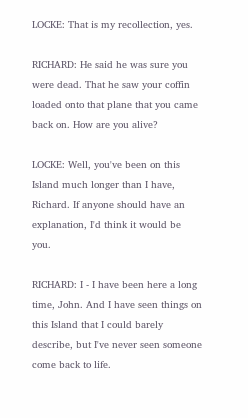LOCKE: That is my recollection, yes.

RICHARD: He said he was sure you were dead. That he saw your coffin loaded onto that plane that you came back on. How are you alive?

LOCKE: Well, you've been on this Island much longer than I have, Richard. If anyone should have an explanation, I'd think it would be you.

RICHARD: I - I have been here a long time, John. And I have seen things on this Island that I could barely describe, but I've never seen someone come back to life.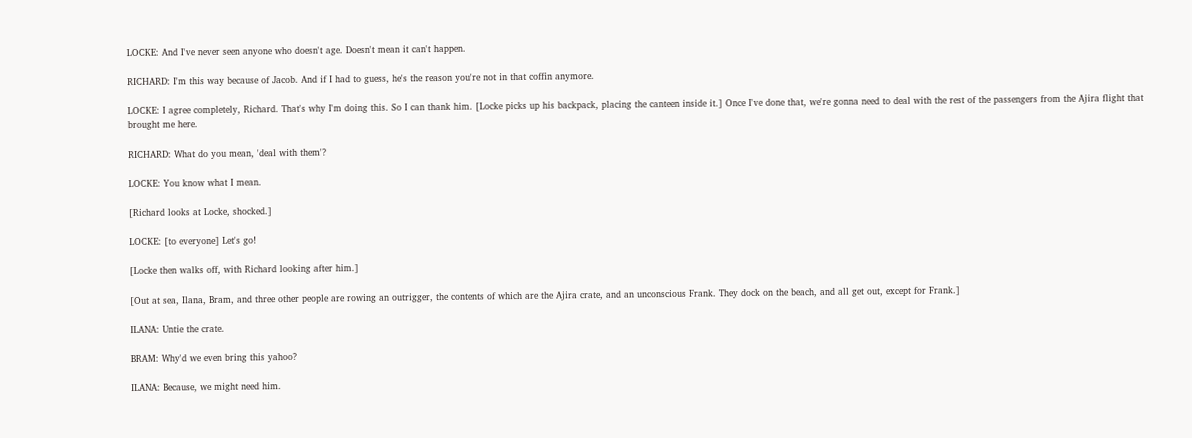LOCKE: And I've never seen anyone who doesn't age. Doesn't mean it can't happen.

RICHARD: I'm this way because of Jacob. And if I had to guess, he's the reason you're not in that coffin anymore.

LOCKE: I agree completely, Richard. That's why I'm doing this. So I can thank him. [Locke picks up his backpack, placing the canteen inside it.] Once I've done that, we're gonna need to deal with the rest of the passengers from the Ajira flight that brought me here.

RICHARD: What do you mean, 'deal with them'?

LOCKE: You know what I mean.

[Richard looks at Locke, shocked.]

LOCKE: [to everyone] Let's go!

[Locke then walks off, with Richard looking after him.]

[Out at sea, Ilana, Bram, and three other people are rowing an outrigger, the contents of which are the Ajira crate, and an unconscious Frank. They dock on the beach, and all get out, except for Frank.]

ILANA: Untie the crate.

BRAM: Why'd we even bring this yahoo?

ILANA: Because, we might need him.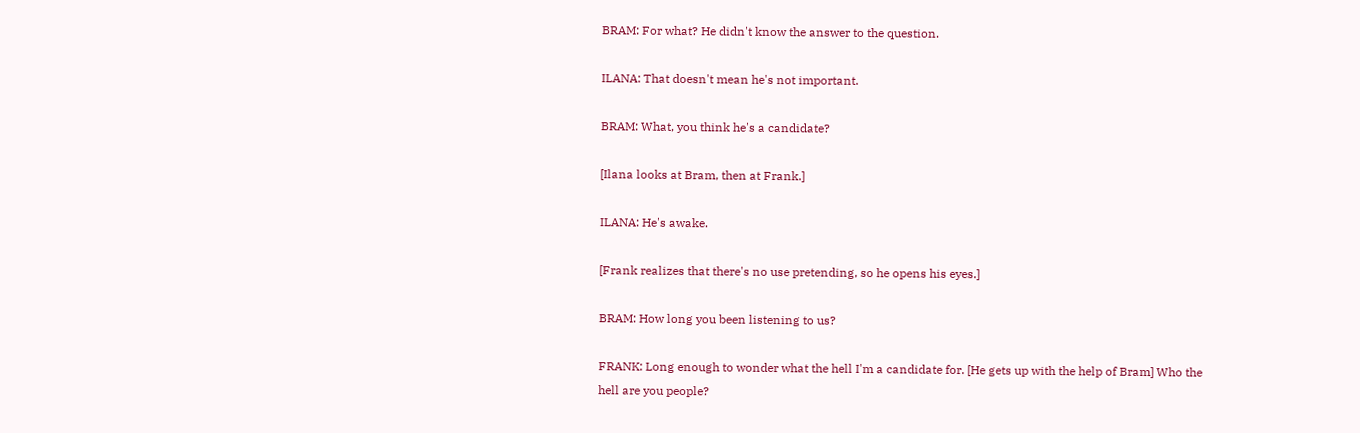BRAM: For what? He didn't know the answer to the question.

ILANA: That doesn't mean he's not important.

BRAM: What, you think he's a candidate?

[Ilana looks at Bram, then at Frank.]

ILANA: He's awake.

[Frank realizes that there's no use pretending, so he opens his eyes.]

BRAM: How long you been listening to us?

FRANK: Long enough to wonder what the hell I'm a candidate for. [He gets up with the help of Bram] Who the hell are you people?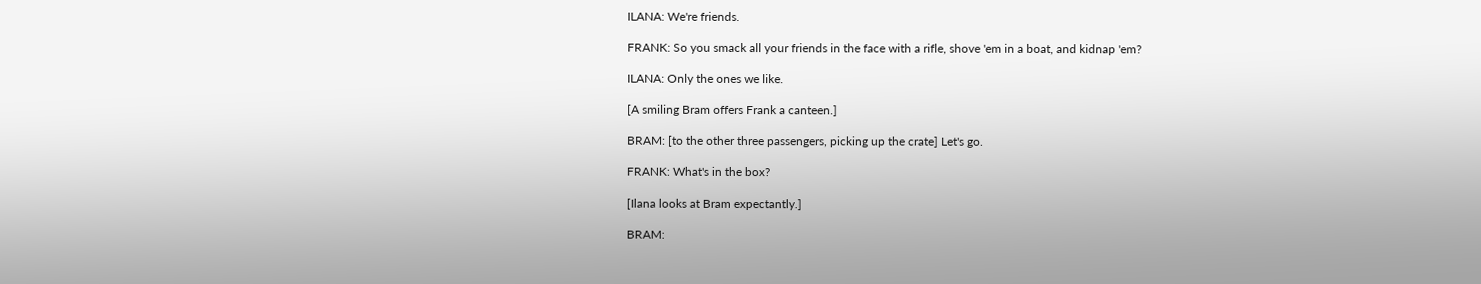ILANA: We're friends.

FRANK: So you smack all your friends in the face with a rifle, shove 'em in a boat, and kidnap 'em?

ILANA: Only the ones we like.

[A smiling Bram offers Frank a canteen.]

BRAM: [to the other three passengers, picking up the crate] Let's go.

FRANK: What's in the box?

[Ilana looks at Bram expectantly.]

BRAM: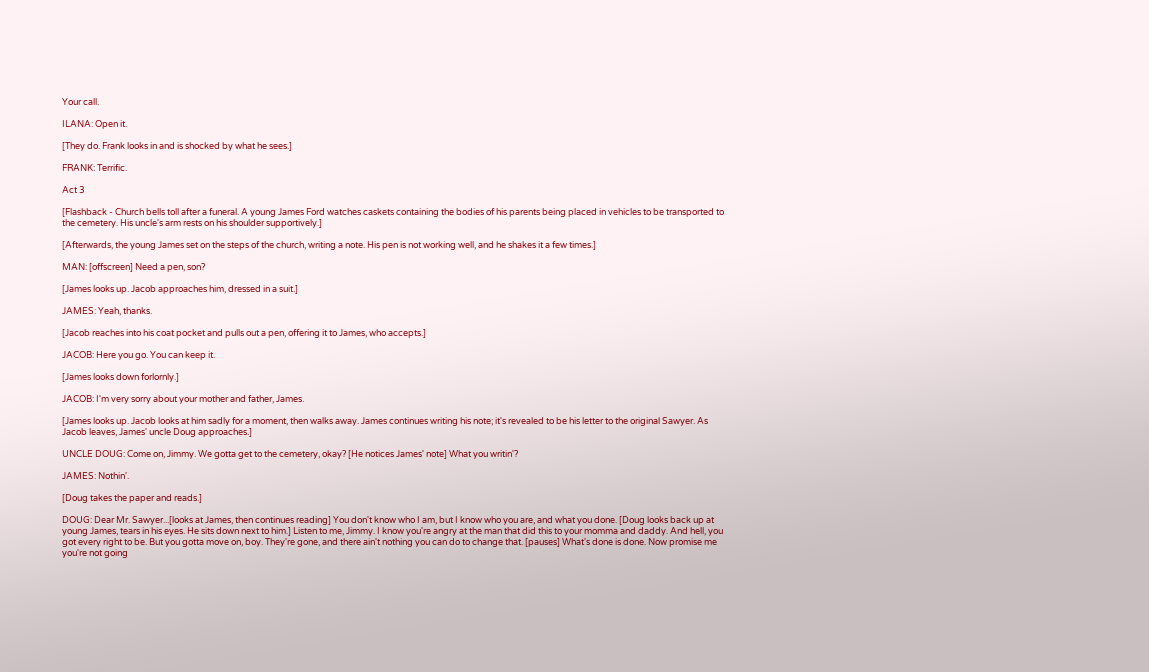Your call.

ILANA: Open it.

[They do. Frank looks in and is shocked by what he sees.]

FRANK: Terrific.

Act 3

[Flashback - Church bells toll after a funeral. A young James Ford watches caskets containing the bodies of his parents being placed in vehicles to be transported to the cemetery. His uncle's arm rests on his shoulder supportively.]

[Afterwards, the young James set on the steps of the church, writing a note. His pen is not working well, and he shakes it a few times.]

MAN: [offscreen] Need a pen, son?

[James looks up. Jacob approaches him, dressed in a suit.]

JAMES: Yeah, thanks.

[Jacob reaches into his coat pocket and pulls out a pen, offering it to James, who accepts.]

JACOB: Here you go. You can keep it.

[James looks down forlornly.]

JACOB: I'm very sorry about your mother and father, James.

[James looks up. Jacob looks at him sadly for a moment, then walks away. James continues writing his note; it's revealed to be his letter to the original Sawyer. As Jacob leaves, James' uncle Doug approaches.]

UNCLE DOUG: Come on, Jimmy. We gotta get to the cemetery, okay? [He notices James' note] What you writin'?

JAMES: Nothin'.

[Doug takes the paper and reads.]

DOUG: Dear Mr. Sawyer...[looks at James, then continues reading] You don't know who I am, but I know who you are, and what you done. [Doug looks back up at young James, tears in his eyes. He sits down next to him.] Listen to me, Jimmy. I know you're angry at the man that did this to your momma and daddy. And hell, you got every right to be. But you gotta move on, boy. They're gone, and there ain't nothing you can do to change that. [pauses] What's done is done. Now promise me you're not going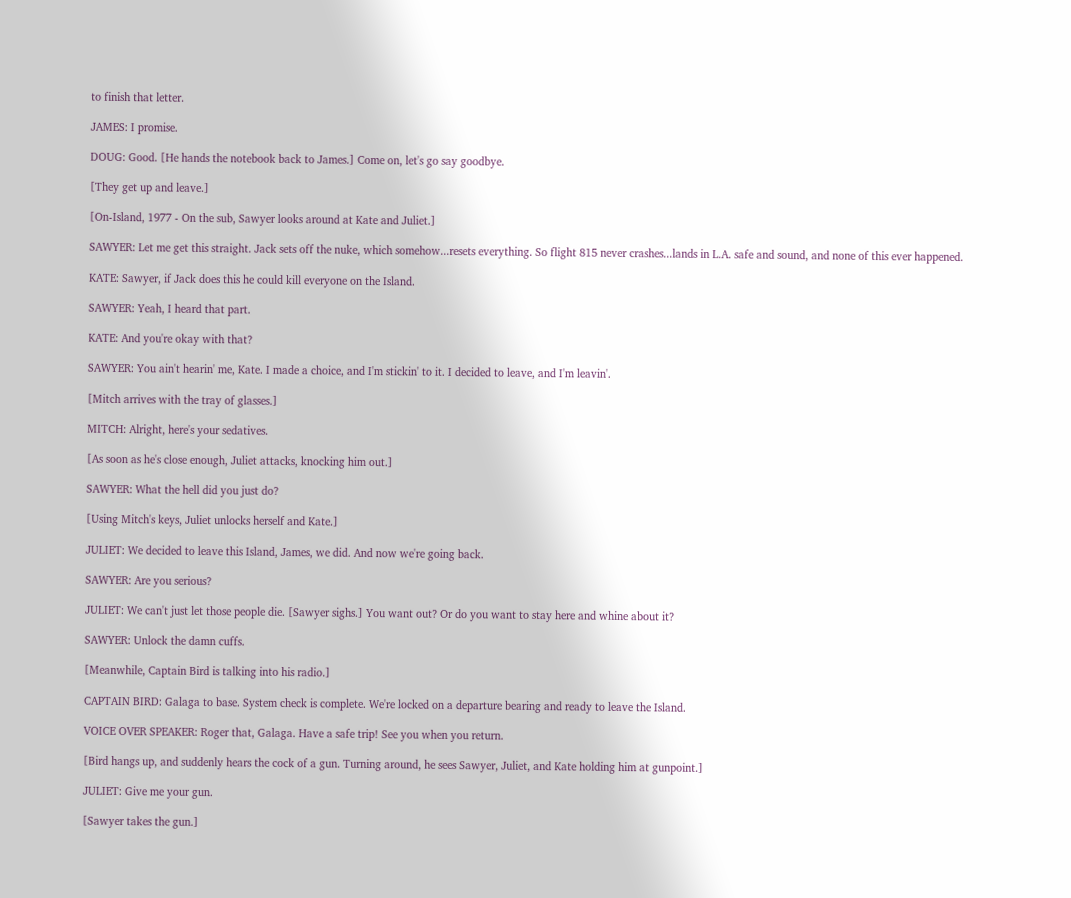to finish that letter.

JAMES: I promise.

DOUG: Good. [He hands the notebook back to James.] Come on, let's go say goodbye.

[They get up and leave.]

[On-Island, 1977 - On the sub, Sawyer looks around at Kate and Juliet.]

SAWYER: Let me get this straight. Jack sets off the nuke, which somehow...resets everything. So flight 815 never crashes...lands in L.A. safe and sound, and none of this ever happened.

KATE: Sawyer, if Jack does this he could kill everyone on the Island.

SAWYER: Yeah, I heard that part.

KATE: And you're okay with that?

SAWYER: You ain't hearin' me, Kate. I made a choice, and I'm stickin' to it. I decided to leave, and I'm leavin'.

[Mitch arrives with the tray of glasses.]

MITCH: Alright, here's your sedatives.

[As soon as he's close enough, Juliet attacks, knocking him out.]

SAWYER: What the hell did you just do?

[Using Mitch's keys, Juliet unlocks herself and Kate.]

JULIET: We decided to leave this Island, James, we did. And now we're going back.

SAWYER: Are you serious?

JULIET: We can't just let those people die. [Sawyer sighs.] You want out? Or do you want to stay here and whine about it?

SAWYER: Unlock the damn cuffs.

[Meanwhile, Captain Bird is talking into his radio.]

CAPTAIN BIRD: Galaga to base. System check is complete. We're locked on a departure bearing and ready to leave the Island.

VOICE OVER SPEAKER: Roger that, Galaga. Have a safe trip! See you when you return.

[Bird hangs up, and suddenly hears the cock of a gun. Turning around, he sees Sawyer, Juliet, and Kate holding him at gunpoint.]

JULIET: Give me your gun.

[Sawyer takes the gun.]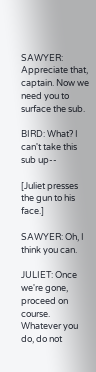SAWYER: Appreciate that, captain. Now we need you to surface the sub.

BIRD: What? I can't take this sub up--

[Juliet presses the gun to his face.]

SAWYER: Oh, I think you can.

JULIET: Once we're gone, proceed on course. Whatever you do, do not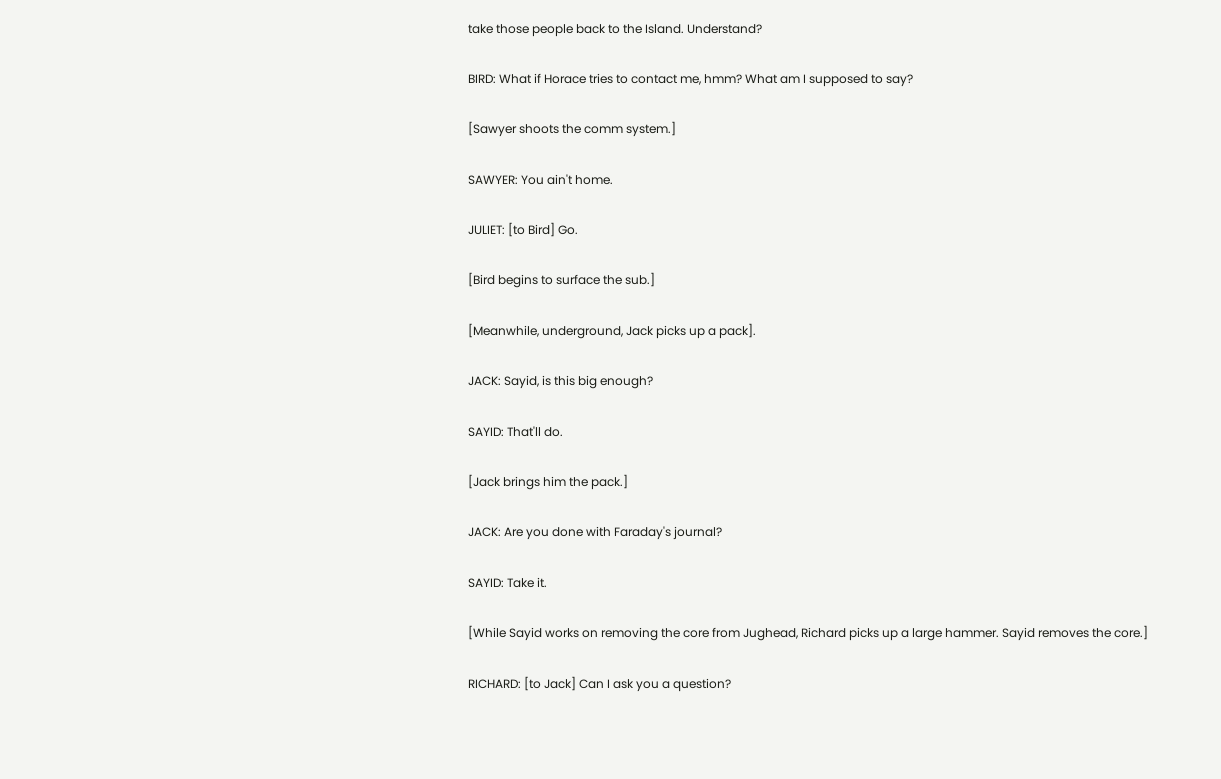take those people back to the Island. Understand?

BIRD: What if Horace tries to contact me, hmm? What am I supposed to say?

[Sawyer shoots the comm system.]

SAWYER: You ain't home.

JULIET: [to Bird] Go.

[Bird begins to surface the sub.]

[Meanwhile, underground, Jack picks up a pack].

JACK: Sayid, is this big enough?

SAYID: That'll do.

[Jack brings him the pack.]

JACK: Are you done with Faraday's journal?

SAYID: Take it.

[While Sayid works on removing the core from Jughead, Richard picks up a large hammer. Sayid removes the core.]

RICHARD: [to Jack] Can I ask you a question?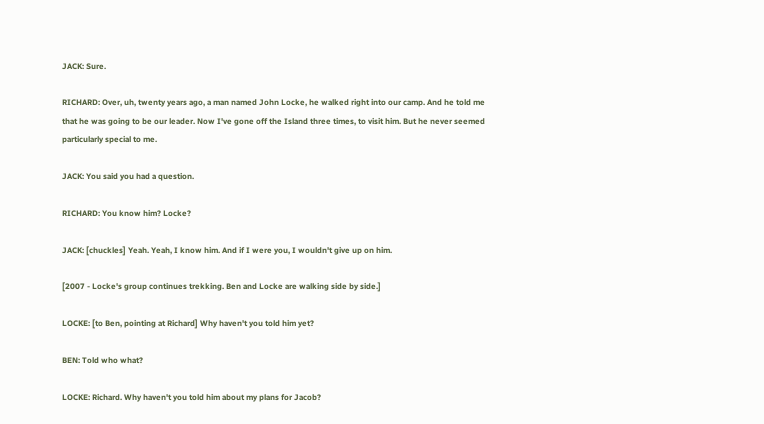JACK: Sure.

RICHARD: Over, uh, twenty years ago, a man named John Locke, he walked right into our camp. And he told me that he was going to be our leader. Now I've gone off the Island three times, to visit him. But he never seemed particularly special to me.

JACK: You said you had a question.

RICHARD: You know him? Locke?

JACK: [chuckles] Yeah. Yeah, I know him. And if I were you, I wouldn't give up on him.

[2007 - Locke's group continues trekking. Ben and Locke are walking side by side.]

LOCKE: [to Ben, pointing at Richard] Why haven't you told him yet?

BEN: Told who what?

LOCKE: Richard. Why haven't you told him about my plans for Jacob?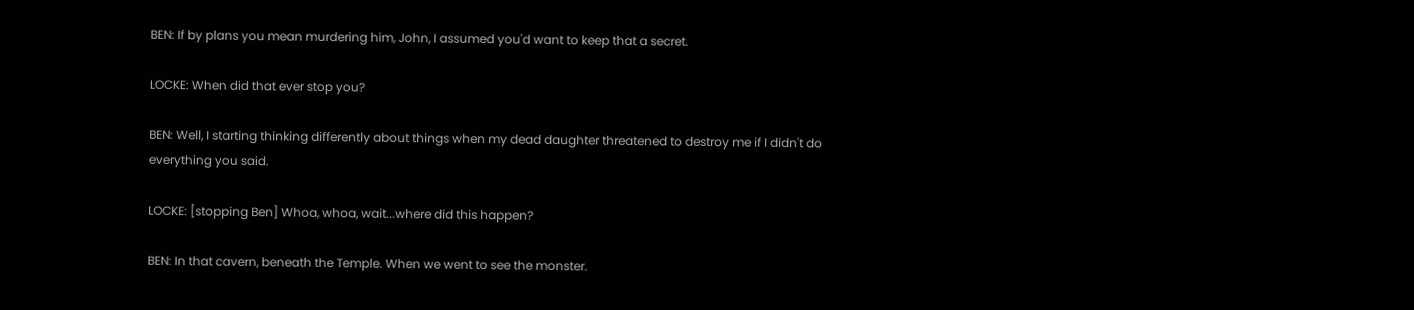BEN: If by plans you mean murdering him, John, I assumed you'd want to keep that a secret.

LOCKE: When did that ever stop you?

BEN: Well, I starting thinking differently about things when my dead daughter threatened to destroy me if I didn't do everything you said.

LOCKE: [stopping Ben] Whoa, whoa, wait...where did this happen?

BEN: In that cavern, beneath the Temple. When we went to see the monster.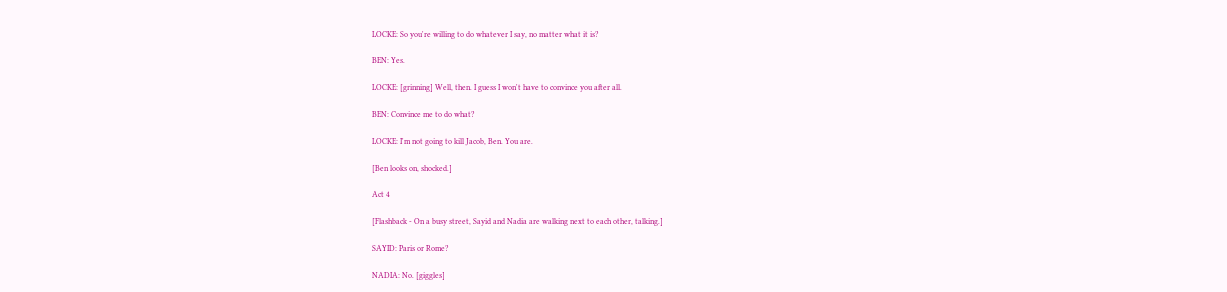LOCKE: So you're willing to do whatever I say, no matter what it is?

BEN: Yes.

LOCKE: [grinning] Well, then. I guess I won't have to convince you after all.

BEN: Convince me to do what?

LOCKE: I'm not going to kill Jacob, Ben. You are.

[Ben looks on, shocked.]

Act 4

[Flashback - On a busy street, Sayid and Nadia are walking next to each other, talking.]

SAYID: Paris or Rome?

NADIA: No. [giggles]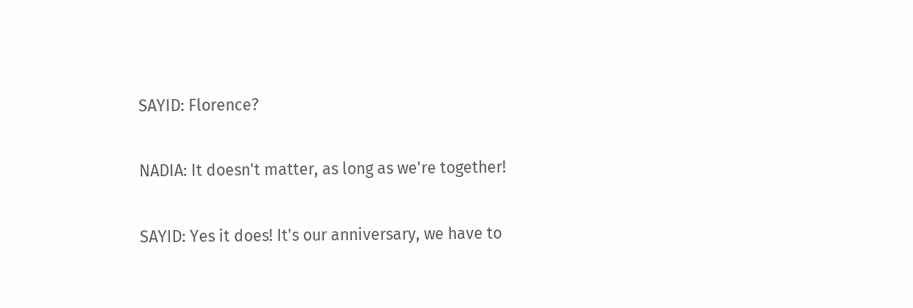SAYID: Florence?

NADIA: It doesn't matter, as long as we're together!

SAYID: Yes it does! It's our anniversary, we have to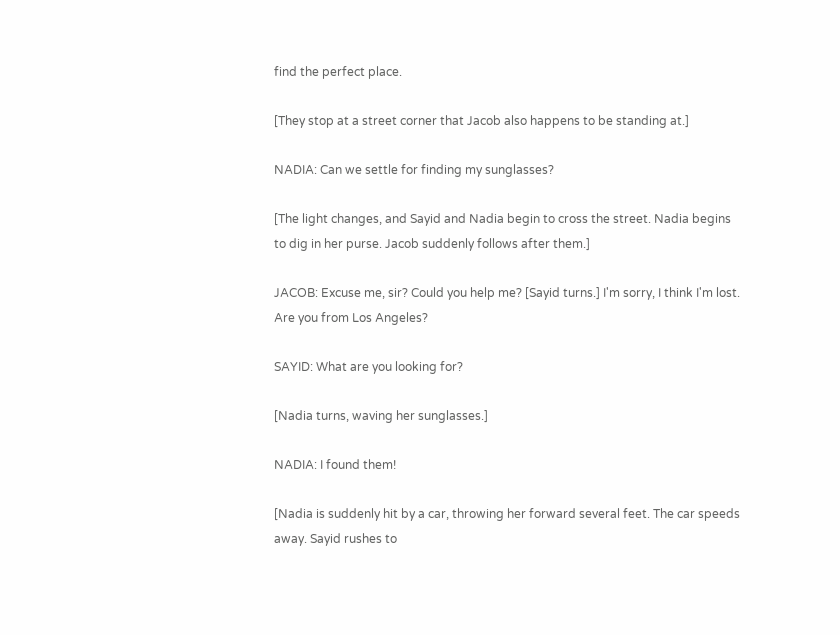find the perfect place.

[They stop at a street corner that Jacob also happens to be standing at.]

NADIA: Can we settle for finding my sunglasses?

[The light changes, and Sayid and Nadia begin to cross the street. Nadia begins to dig in her purse. Jacob suddenly follows after them.]

JACOB: Excuse me, sir? Could you help me? [Sayid turns.] I'm sorry, I think I'm lost. Are you from Los Angeles?

SAYID: What are you looking for?

[Nadia turns, waving her sunglasses.]

NADIA: I found them!

[Nadia is suddenly hit by a car, throwing her forward several feet. The car speeds away. Sayid rushes to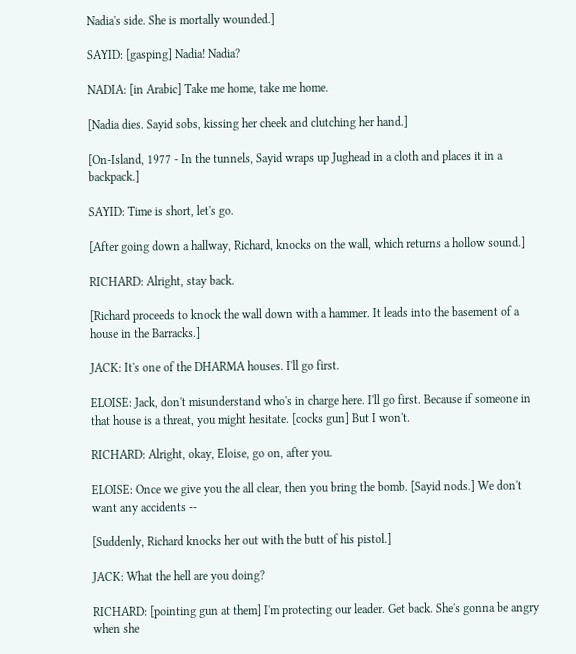Nadia's side. She is mortally wounded.]

SAYID: [gasping] Nadia! Nadia?

NADIA: [in Arabic] Take me home, take me home.

[Nadia dies. Sayid sobs, kissing her cheek and clutching her hand.]

[On-Island, 1977 - In the tunnels, Sayid wraps up Jughead in a cloth and places it in a backpack.]

SAYID: Time is short, let's go.

[After going down a hallway, Richard, knocks on the wall, which returns a hollow sound.]

RICHARD: Alright, stay back.

[Richard proceeds to knock the wall down with a hammer. It leads into the basement of a house in the Barracks.]

JACK: It's one of the DHARMA houses. I'll go first.

ELOISE: Jack, don't misunderstand who's in charge here. I'll go first. Because if someone in that house is a threat, you might hesitate. [cocks gun] But I won't.

RICHARD: Alright, okay, Eloise, go on, after you.

ELOISE: Once we give you the all clear, then you bring the bomb. [Sayid nods.] We don't want any accidents --

[Suddenly, Richard knocks her out with the butt of his pistol.]

JACK: What the hell are you doing?

RICHARD: [pointing gun at them] I'm protecting our leader. Get back. She's gonna be angry when she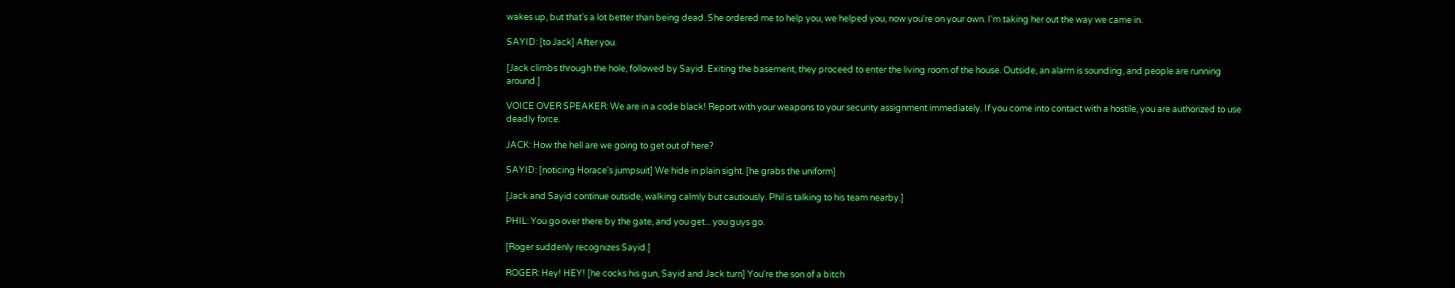wakes up, but that's a lot better than being dead. She ordered me to help you, we helped you, now you're on your own. I'm taking her out the way we came in.

SAYID: [to Jack] After you.

[Jack climbs through the hole, followed by Sayid. Exiting the basement, they proceed to enter the living room of the house. Outside, an alarm is sounding, and people are running around.]

VOICE OVER SPEAKER: We are in a code black! Report with your weapons to your security assignment immediately. If you come into contact with a hostile, you are authorized to use deadly force.

JACK: How the hell are we going to get out of here?

SAYID: [noticing Horace's jumpsuit] We hide in plain sight. [he grabs the uniform]

[Jack and Sayid continue outside, walking calmly but cautiously. Phil is talking to his team nearby.]

PHIL: You go over there by the gate, and you get... you guys go.

[Roger suddenly recognizes Sayid.]

ROGER: Hey! HEY! [he cocks his gun, Sayid and Jack turn] You're the son of a bitch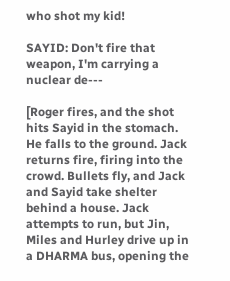who shot my kid!

SAYID: Don't fire that weapon, I'm carrying a nuclear de---

[Roger fires, and the shot hits Sayid in the stomach. He falls to the ground. Jack returns fire, firing into the crowd. Bullets fly, and Jack and Sayid take shelter behind a house. Jack attempts to run, but Jin, Miles and Hurley drive up in a DHARMA bus, opening the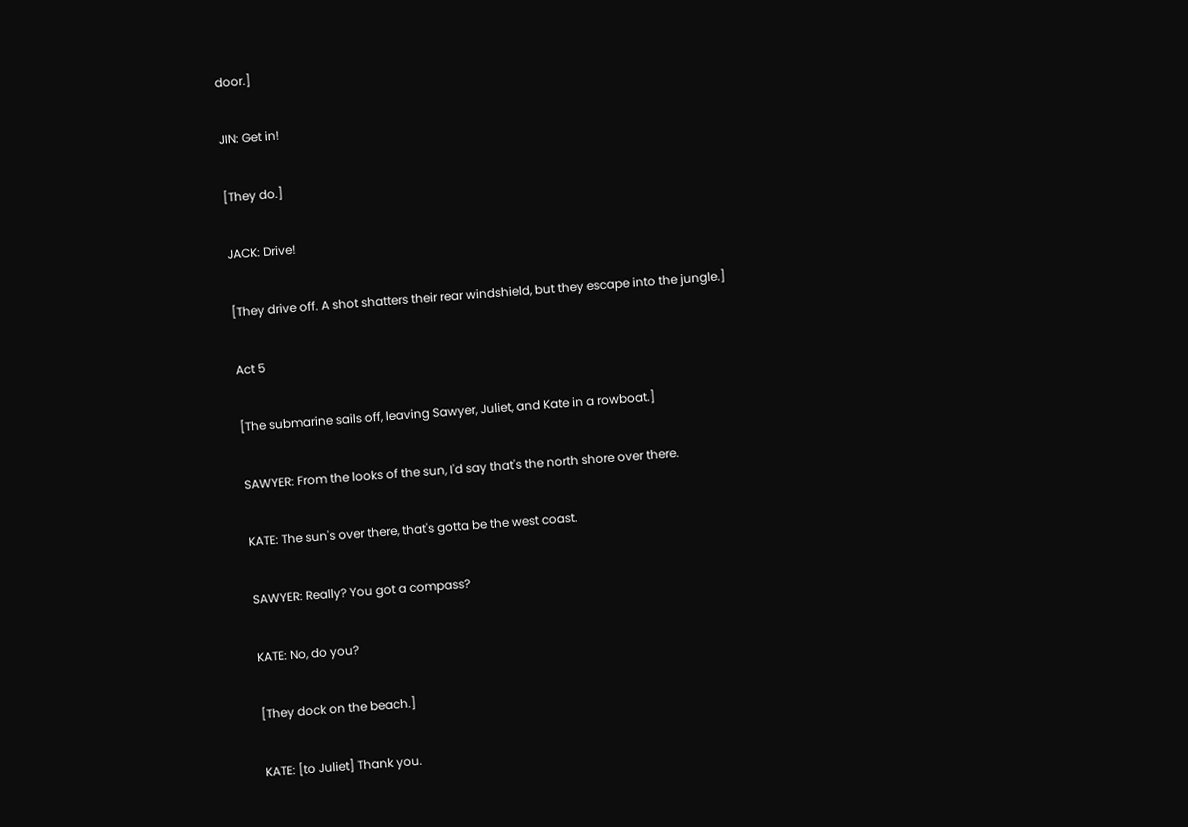door.]

JIN: Get in!

[They do.]

JACK: Drive!

[They drive off. A shot shatters their rear windshield, but they escape into the jungle.]

Act 5

[The submarine sails off, leaving Sawyer, Juliet, and Kate in a rowboat.]

SAWYER: From the looks of the sun, I'd say that's the north shore over there.

KATE: The sun's over there, that's gotta be the west coast.

SAWYER: Really? You got a compass?

KATE: No, do you?

[They dock on the beach.]

KATE: [to Juliet] Thank you.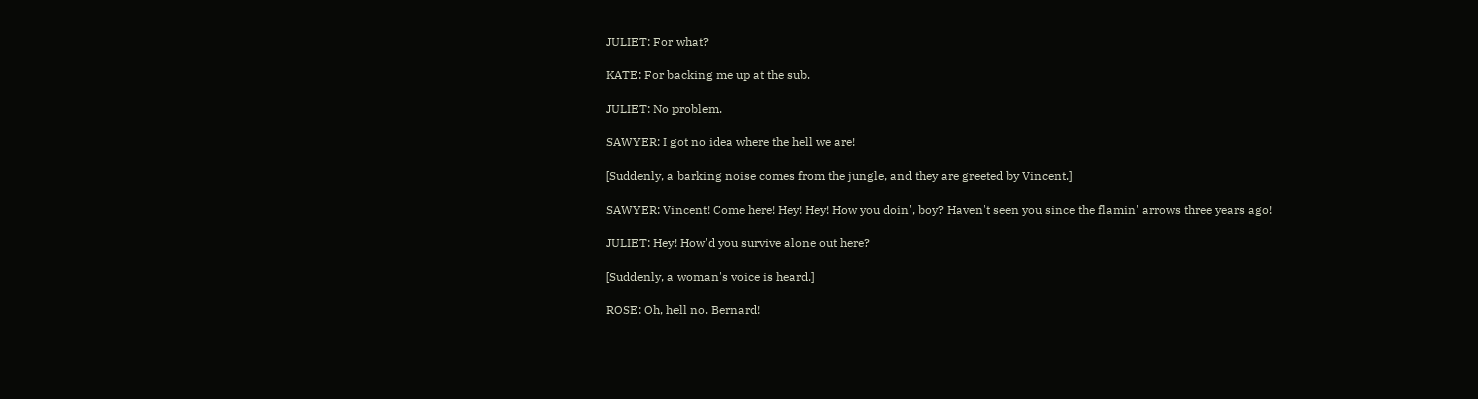JULIET: For what?

KATE: For backing me up at the sub.

JULIET: No problem.

SAWYER: I got no idea where the hell we are!

[Suddenly, a barking noise comes from the jungle, and they are greeted by Vincent.]

SAWYER: Vincent! Come here! Hey! Hey! How you doin', boy? Haven't seen you since the flamin' arrows three years ago!

JULIET: Hey! How'd you survive alone out here?

[Suddenly, a woman's voice is heard.]

ROSE: Oh, hell no. Bernard!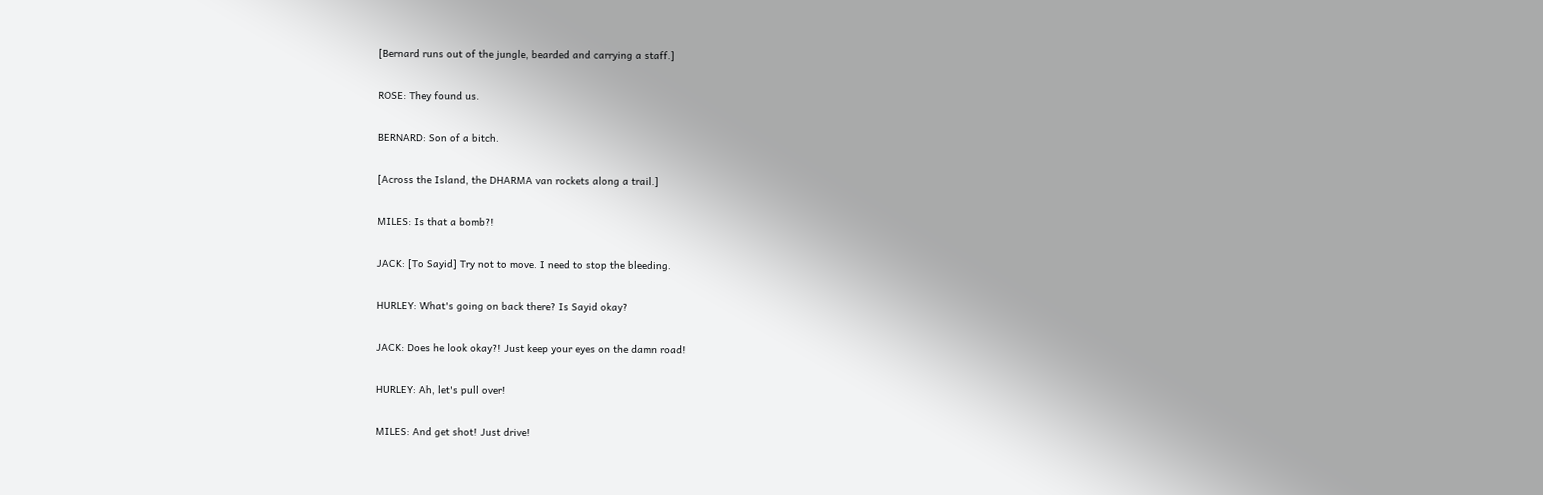[Bernard runs out of the jungle, bearded and carrying a staff.]

ROSE: They found us.

BERNARD: Son of a bitch.

[Across the Island, the DHARMA van rockets along a trail.]

MILES: Is that a bomb?!

JACK: [To Sayid] Try not to move. I need to stop the bleeding.

HURLEY: What's going on back there? Is Sayid okay?

JACK: Does he look okay?! Just keep your eyes on the damn road!

HURLEY: Ah, let's pull over!

MILES: And get shot! Just drive!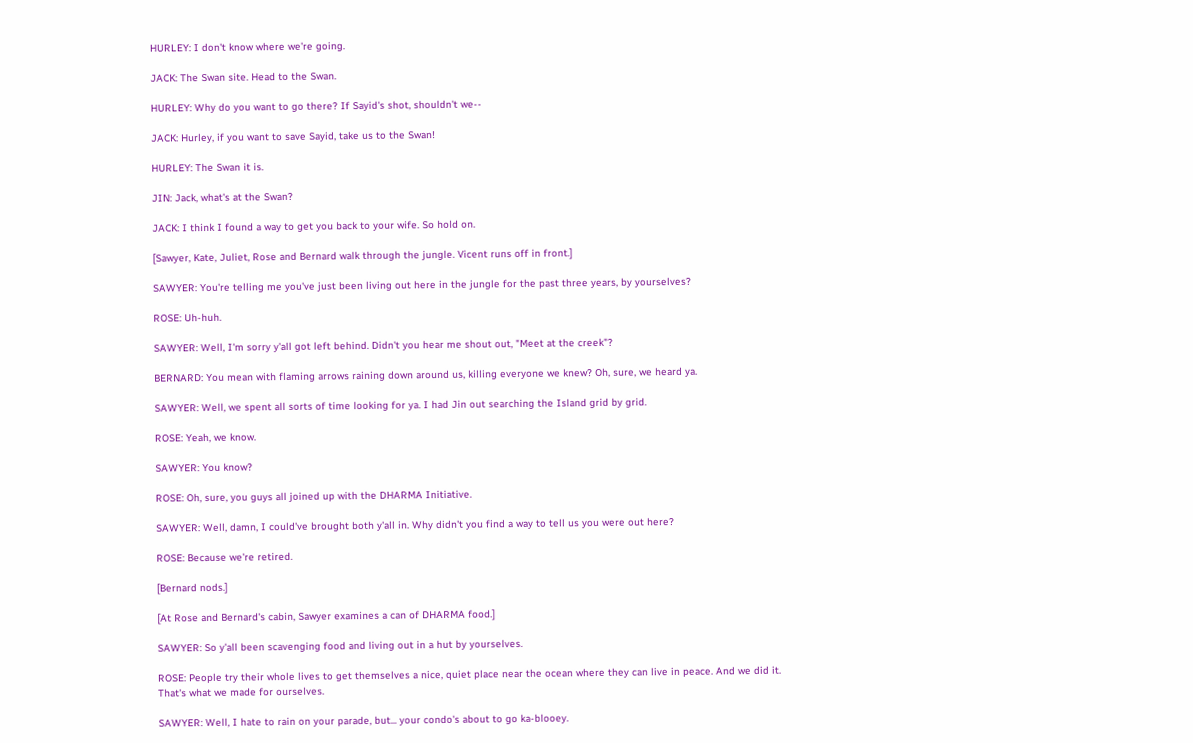HURLEY: I don't know where we're going.

JACK: The Swan site. Head to the Swan.

HURLEY: Why do you want to go there? If Sayid's shot, shouldn't we--

JACK: Hurley, if you want to save Sayid, take us to the Swan!

HURLEY: The Swan it is.

JIN: Jack, what's at the Swan?

JACK: I think I found a way to get you back to your wife. So hold on.

[Sawyer, Kate, Juliet, Rose and Bernard walk through the jungle. Vicent runs off in front.]

SAWYER: You're telling me you've just been living out here in the jungle for the past three years, by yourselves?

ROSE: Uh-huh.

SAWYER: Well, I'm sorry y'all got left behind. Didn't you hear me shout out, "Meet at the creek"?

BERNARD: You mean with flaming arrows raining down around us, killing everyone we knew? Oh, sure, we heard ya.

SAWYER: Well, we spent all sorts of time looking for ya. I had Jin out searching the Island grid by grid.

ROSE: Yeah, we know.

SAWYER: You know?

ROSE: Oh, sure, you guys all joined up with the DHARMA Initiative.

SAWYER: Well, damn, I could've brought both y'all in. Why didn't you find a way to tell us you were out here?

ROSE: Because we're retired.

[Bernard nods.]

[At Rose and Bernard's cabin, Sawyer examines a can of DHARMA food.]

SAWYER: So y'all been scavenging food and living out in a hut by yourselves.

ROSE: People try their whole lives to get themselves a nice, quiet place near the ocean where they can live in peace. And we did it. That's what we made for ourselves.

SAWYER: Well, I hate to rain on your parade, but... your condo's about to go ka-blooey.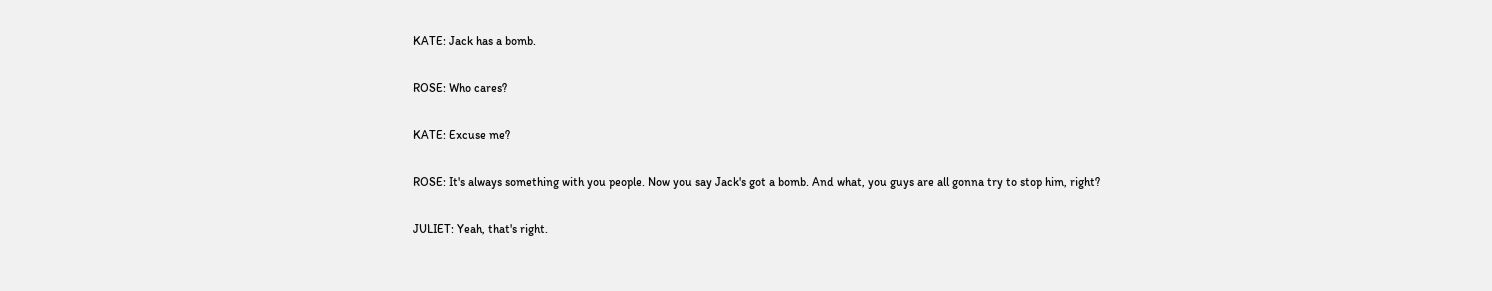KATE: Jack has a bomb.

ROSE: Who cares?

KATE: Excuse me?

ROSE: It's always something with you people. Now you say Jack's got a bomb. And what, you guys are all gonna try to stop him, right?

JULIET: Yeah, that's right.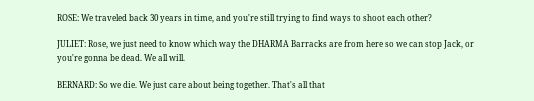ROSE: We traveled back 30 years in time, and you're still trying to find ways to shoot each other?

JULIET: Rose, we just need to know which way the DHARMA Barracks are from here so we can stop Jack, or you're gonna be dead. We all will.

BERNARD: So we die. We just care about being together. That's all that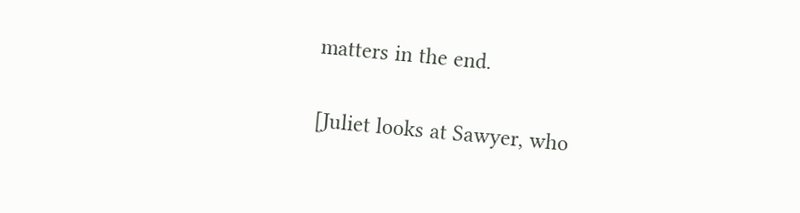matters in the end.

[Juliet looks at Sawyer, who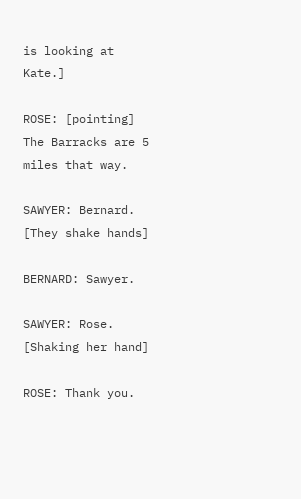is looking at Kate.]

ROSE: [pointing] The Barracks are 5 miles that way.

SAWYER: Bernard. [They shake hands]

BERNARD: Sawyer.

SAWYER: Rose. [Shaking her hand]

ROSE: Thank you.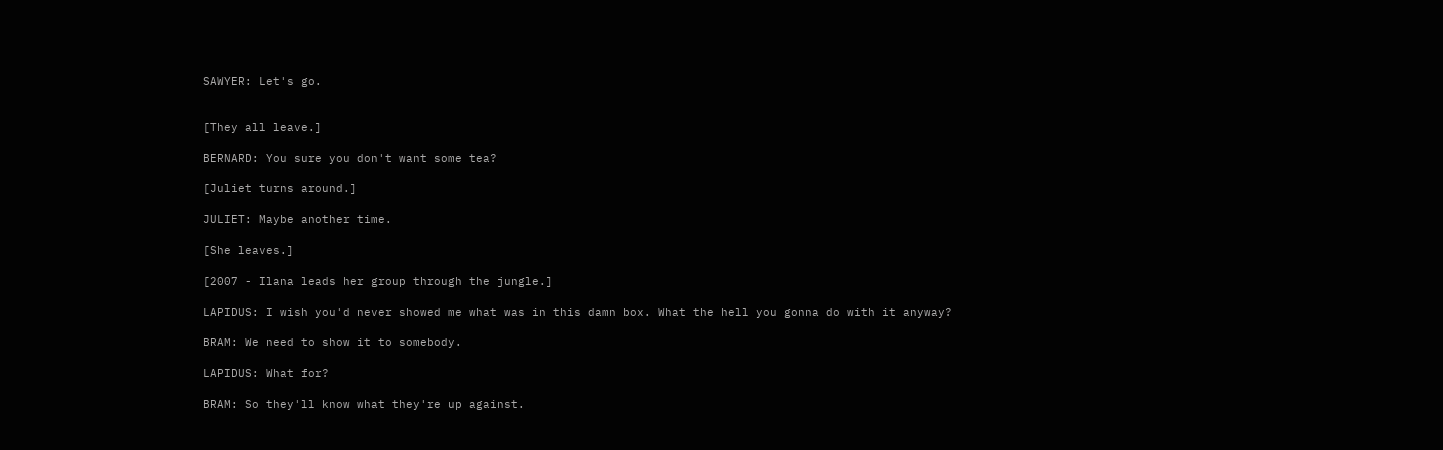SAWYER: Let's go.


[They all leave.]

BERNARD: You sure you don't want some tea?

[Juliet turns around.]

JULIET: Maybe another time.

[She leaves.]

[2007 - Ilana leads her group through the jungle.]

LAPIDUS: I wish you'd never showed me what was in this damn box. What the hell you gonna do with it anyway?

BRAM: We need to show it to somebody.

LAPIDUS: What for?

BRAM: So they'll know what they're up against.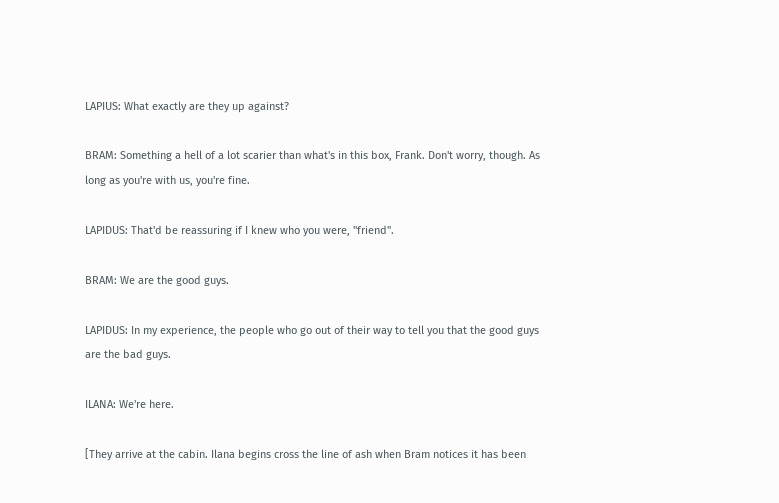LAPIUS: What exactly are they up against?

BRAM: Something a hell of a lot scarier than what's in this box, Frank. Don't worry, though. As long as you're with us, you're fine.

LAPIDUS: That'd be reassuring if I knew who you were, "friend".

BRAM: We are the good guys.

LAPIDUS: In my experience, the people who go out of their way to tell you that the good guys are the bad guys.

ILANA: We're here.

[They arrive at the cabin. Ilana begins cross the line of ash when Bram notices it has been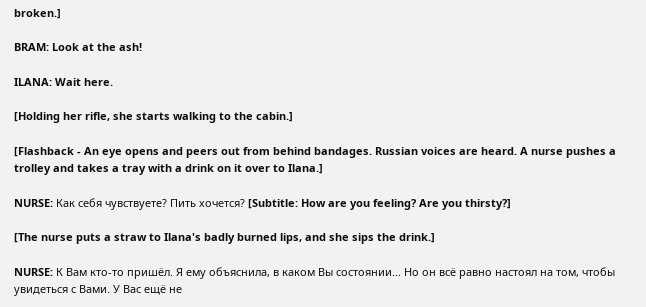broken.]

BRAM: Look at the ash!

ILANA: Wait here.

[Holding her rifle, she starts walking to the cabin.]

[Flashback - An eye opens and peers out from behind bandages. Russian voices are heard. A nurse pushes a trolley and takes a tray with a drink on it over to Ilana.]

NURSE: Как себя чувствуете? Пить хочется? [Subtitle: How are you feeling? Are you thirsty?]

[The nurse puts a straw to Ilana's badly burned lips, and she sips the drink.]

NURSE: К Вам кто-то пришёл. Я ему объяснила, в каком Вы состоянии... Но он всё равно настоял на том, чтобы увидеться с Вами. У Вас ещё не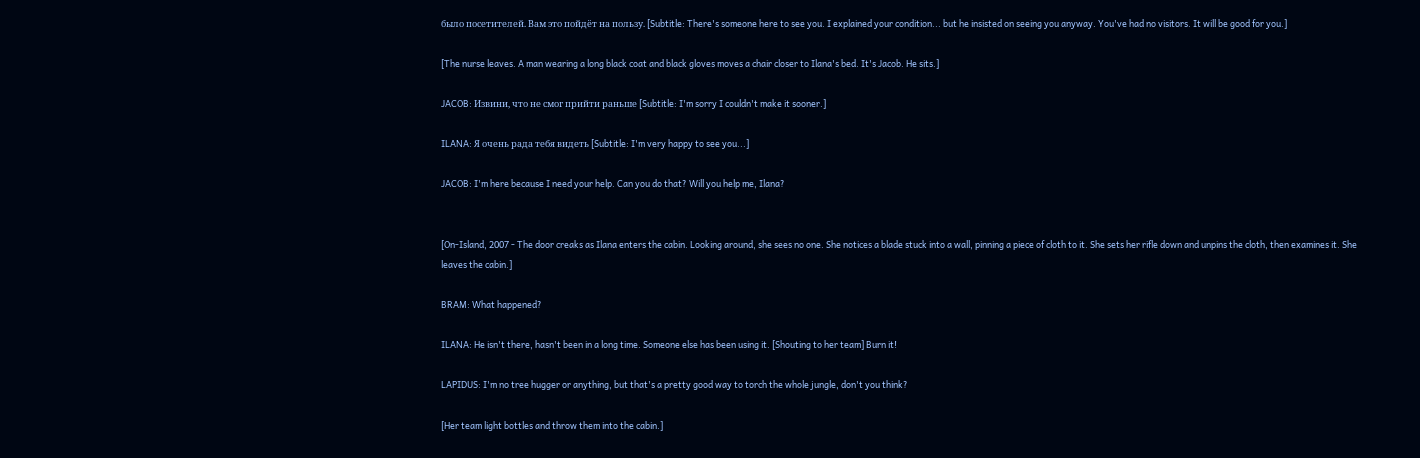было посетителей. Вам это пойдёт на пользу. [Subtitle: There's someone here to see you. I explained your condition... but he insisted on seeing you anyway. You've had no visitors. It will be good for you.]

[The nurse leaves. A man wearing a long black coat and black gloves moves a chair closer to Ilana's bed. It's Jacob. He sits.]

JACOB: Извини, что не смог прийти раньше [Subtitle: I'm sorry I couldn't make it sooner.]

ILANA: Я очень рада тебя видеть [Subtitle: I'm very happy to see you...]

JACOB: I'm here because I need your help. Can you do that? Will you help me, Ilana?


[On-Island, 2007 - The door creaks as Ilana enters the cabin. Looking around, she sees no one. She notices a blade stuck into a wall, pinning a piece of cloth to it. She sets her rifle down and unpins the cloth, then examines it. She leaves the cabin.]

BRAM: What happened?

ILANA: He isn't there, hasn't been in a long time. Someone else has been using it. [Shouting to her team] Burn it!

LAPIDUS: I'm no tree hugger or anything, but that's a pretty good way to torch the whole jungle, don't you think?

[Her team light bottles and throw them into the cabin.]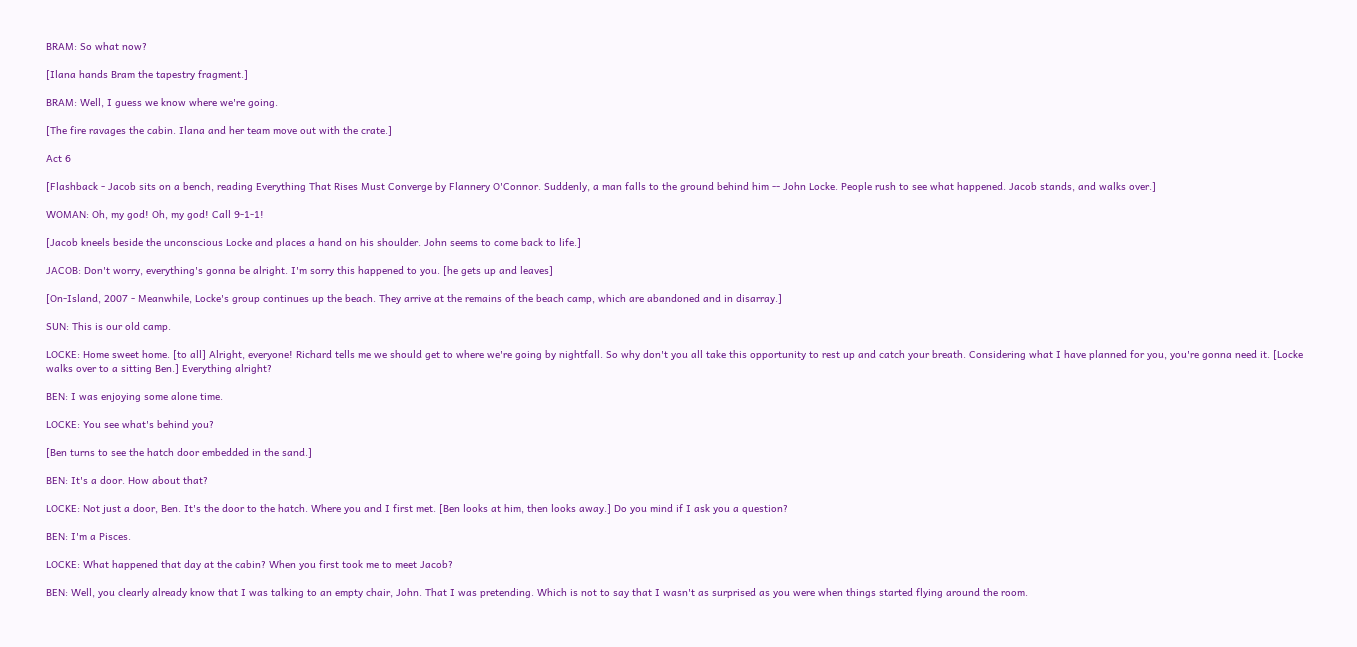BRAM: So what now?

[Ilana hands Bram the tapestry fragment.]

BRAM: Well, I guess we know where we're going.

[The fire ravages the cabin. Ilana and her team move out with the crate.]

Act 6

[Flashback - Jacob sits on a bench, reading Everything That Rises Must Converge by Flannery O'Connor. Suddenly, a man falls to the ground behind him -- John Locke. People rush to see what happened. Jacob stands, and walks over.]

WOMAN: Oh, my god! Oh, my god! Call 9-1-1!

[Jacob kneels beside the unconscious Locke and places a hand on his shoulder. John seems to come back to life.]

JACOB: Don't worry, everything's gonna be alright. I'm sorry this happened to you. [he gets up and leaves]

[On-Island, 2007 - Meanwhile, Locke's group continues up the beach. They arrive at the remains of the beach camp, which are abandoned and in disarray.]

SUN: This is our old camp.

LOCKE: Home sweet home. [to all] Alright, everyone! Richard tells me we should get to where we're going by nightfall. So why don't you all take this opportunity to rest up and catch your breath. Considering what I have planned for you, you're gonna need it. [Locke walks over to a sitting Ben.] Everything alright?

BEN: I was enjoying some alone time.

LOCKE: You see what's behind you?

[Ben turns to see the hatch door embedded in the sand.]

BEN: It's a door. How about that?

LOCKE: Not just a door, Ben. It's the door to the hatch. Where you and I first met. [Ben looks at him, then looks away.] Do you mind if I ask you a question?

BEN: I'm a Pisces.

LOCKE: What happened that day at the cabin? When you first took me to meet Jacob?

BEN: Well, you clearly already know that I was talking to an empty chair, John. That I was pretending. Which is not to say that I wasn't as surprised as you were when things started flying around the room.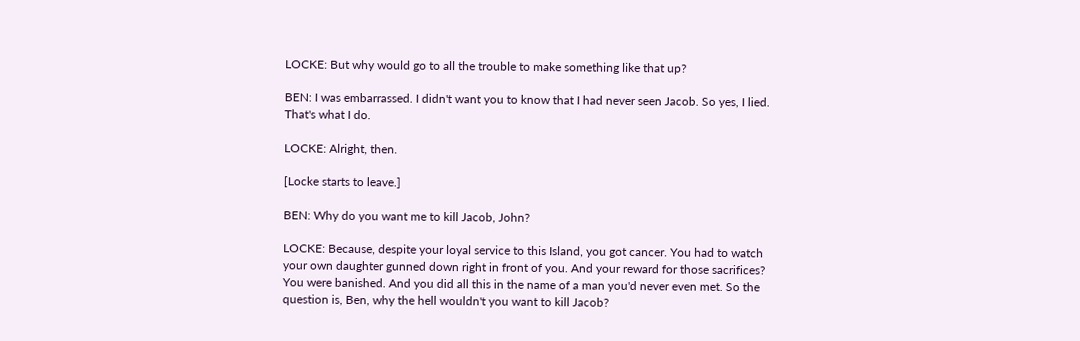LOCKE: But why would go to all the trouble to make something like that up?

BEN: I was embarrassed. I didn't want you to know that I had never seen Jacob. So yes, I lied. That's what I do.

LOCKE: Alright, then.

[Locke starts to leave.]

BEN: Why do you want me to kill Jacob, John?

LOCKE: Because, despite your loyal service to this Island, you got cancer. You had to watch your own daughter gunned down right in front of you. And your reward for those sacrifices? You were banished. And you did all this in the name of a man you'd never even met. So the question is, Ben, why the hell wouldn't you want to kill Jacob?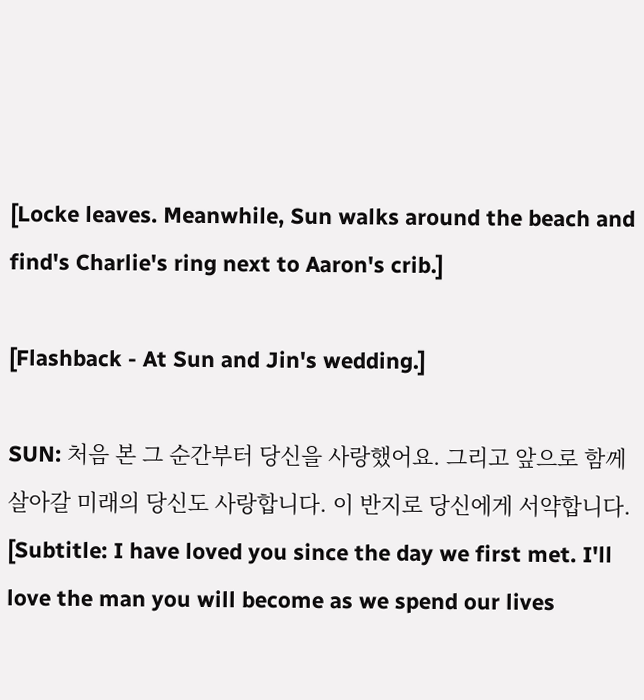[Locke leaves. Meanwhile, Sun walks around the beach and find's Charlie's ring next to Aaron's crib.]

[Flashback - At Sun and Jin's wedding.]

SUN: 처음 본 그 순간부터 당신을 사랑했어요. 그리고 앞으로 함께 살아갈 미래의 당신도 사랑합니다. 이 반지로 당신에게 서약합니다. [Subtitle: I have loved you since the day we first met. I'll love the man you will become as we spend our lives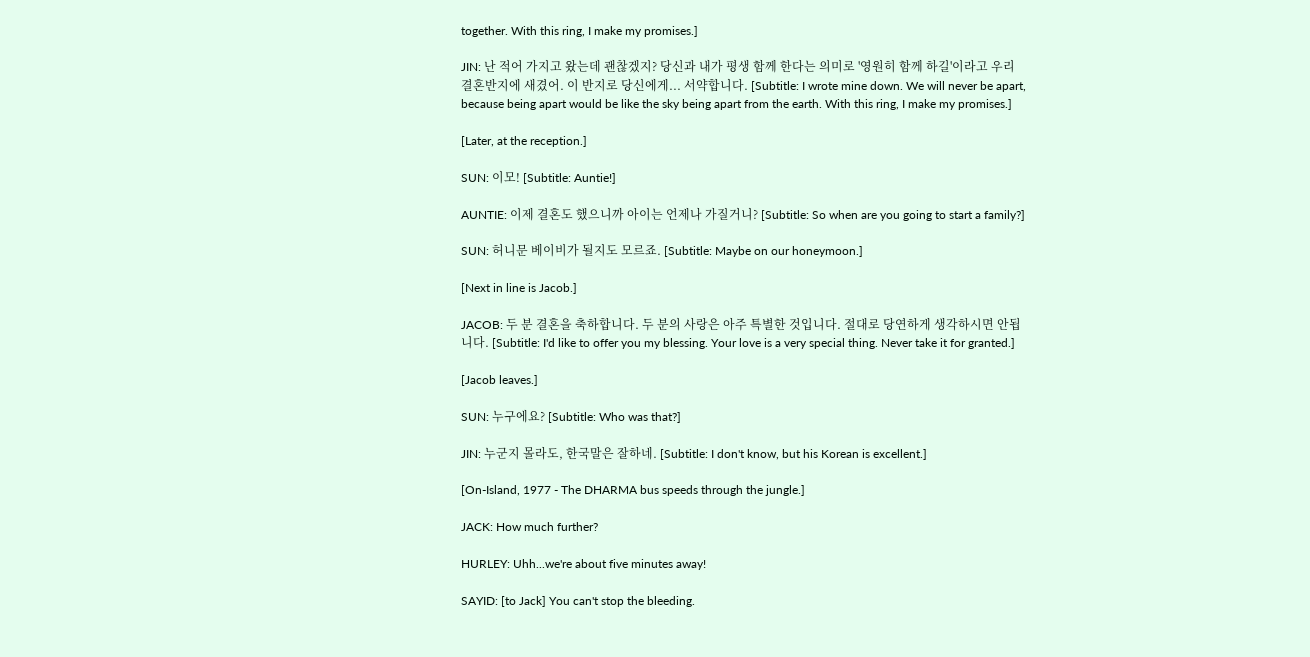together. With this ring, I make my promises.]

JIN: 난 적어 가지고 왔는데 괜찮겠지? 당신과 내가 평생 함께 한다는 의미로 '영원히 함께 하길'이라고 우리 결혼반지에 새겼어. 이 반지로 당신에게... 서약합니다. [Subtitle: I wrote mine down. We will never be apart, because being apart would be like the sky being apart from the earth. With this ring, I make my promises.]

[Later, at the reception.]

SUN: 이모! [Subtitle: Auntie!]

AUNTIE: 이제 결혼도 했으니까 아이는 언제나 가질거니? [Subtitle: So when are you going to start a family?]

SUN: 허니문 베이비가 될지도 모르죠. [Subtitle: Maybe on our honeymoon.]

[Next in line is Jacob.]

JACOB: 두 분 결혼을 축하합니다. 두 분의 사랑은 아주 특별한 것입니다. 절대로 당연하게 생각하시면 안됩니다. [Subtitle: I'd like to offer you my blessing. Your love is a very special thing. Never take it for granted.]

[Jacob leaves.]

SUN: 누구에요? [Subtitle: Who was that?]

JIN: 누군지 몰라도, 한국말은 잘하네. [Subtitle: I don't know, but his Korean is excellent.]

[On-Island, 1977 - The DHARMA bus speeds through the jungle.]

JACK: How much further?

HURLEY: Uhh...we're about five minutes away!

SAYID: [to Jack] You can't stop the bleeding.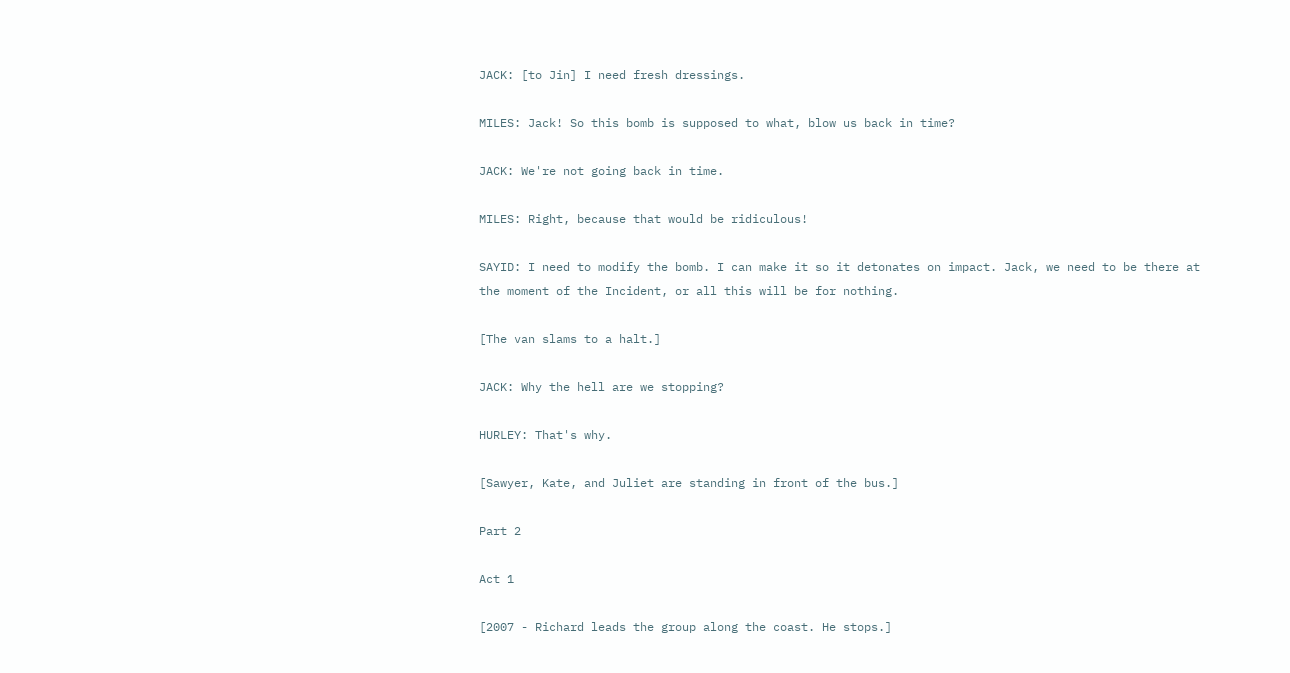JACK: [to Jin] I need fresh dressings.

MILES: Jack! So this bomb is supposed to what, blow us back in time?

JACK: We're not going back in time.

MILES: Right, because that would be ridiculous!

SAYID: I need to modify the bomb. I can make it so it detonates on impact. Jack, we need to be there at the moment of the Incident, or all this will be for nothing.

[The van slams to a halt.]

JACK: Why the hell are we stopping?

HURLEY: That's why.

[Sawyer, Kate, and Juliet are standing in front of the bus.]

Part 2

Act 1

[2007 - Richard leads the group along the coast. He stops.]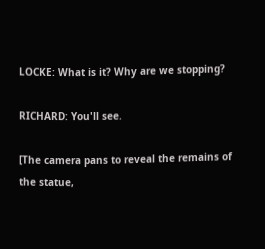LOCKE: What is it? Why are we stopping?

RICHARD: You'll see.

[The camera pans to reveal the remains of the statue,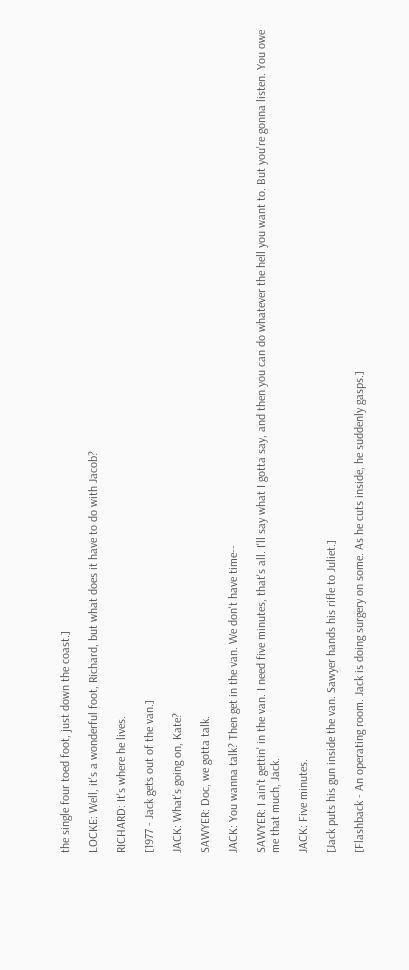the single four toed foot, just down the coast.]

LOCKE: Well, it's a wonderful foot, Richard, but what does it have to do with Jacob?

RICHARD: It's where he lives.

[1977 - Jack gets out of the van.]

JACK: What's going on, Kate?

SAWYER: Doc, we gotta talk.

JACK: You wanna talk? Then get in the van. We don't have time--

SAWYER: I ain't gettin' in the van. I need five minutes, that's all. I'll say what I gotta say, and then you can do whatever the hell you want to. But you're gonna listen. You owe me that much, Jack.

JACK: Five minutes.

[Jack puts his gun inside the van. Sawyer hands his rifle to Juliet.]

[Flashback - An operating room. Jack is doing surgery on some. As he cuts inside, he suddenly gasps.]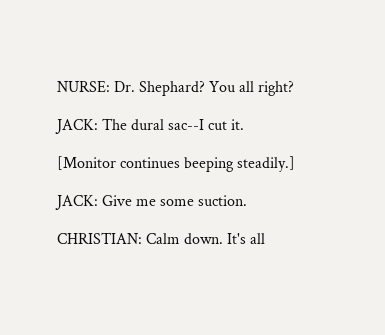NURSE: Dr. Shephard? You all right?

JACK: The dural sac--I cut it.

[Monitor continues beeping steadily.]

JACK: Give me some suction.

CHRISTIAN: Calm down. It's all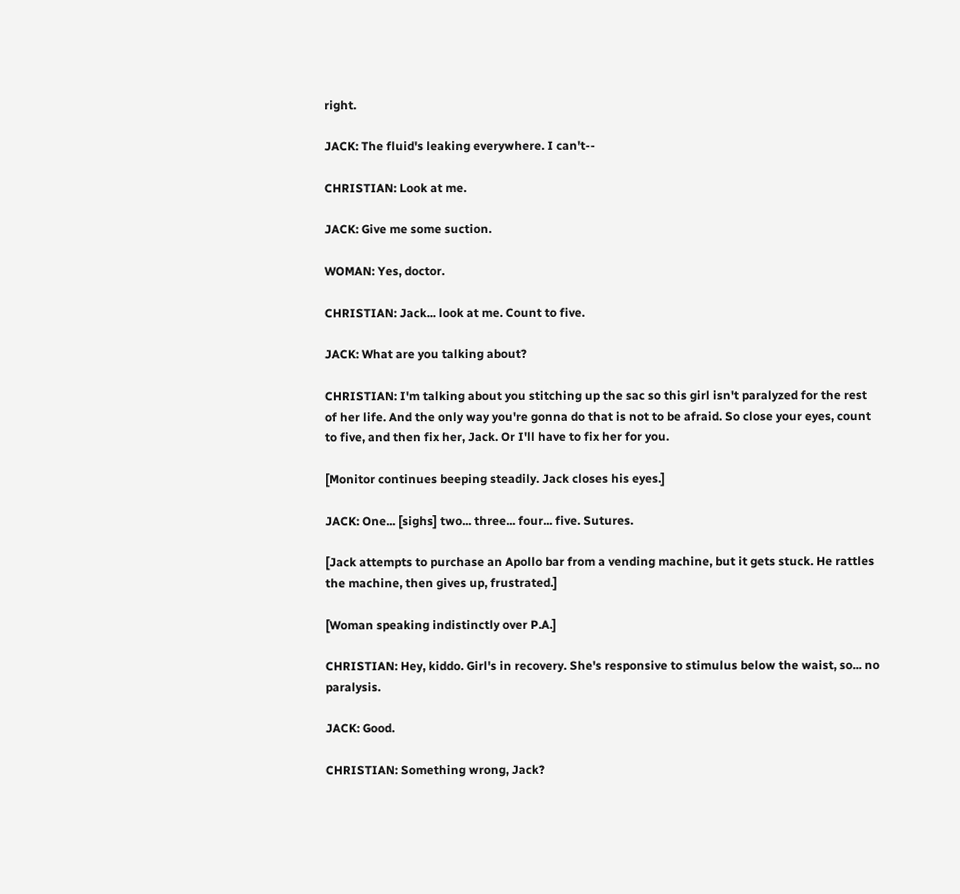right.

JACK: The fluid's leaking everywhere. I can't--

CHRISTIAN: Look at me.

JACK: Give me some suction.

WOMAN: Yes, doctor.

CHRISTIAN: Jack... look at me. Count to five.

JACK: What are you talking about?

CHRISTIAN: I'm talking about you stitching up the sac so this girl isn't paralyzed for the rest of her life. And the only way you're gonna do that is not to be afraid. So close your eyes, count to five, and then fix her, Jack. Or I'll have to fix her for you.

[Monitor continues beeping steadily. Jack closes his eyes.]

JACK: One... [sighs] two... three... four... five. Sutures.

[Jack attempts to purchase an Apollo bar from a vending machine, but it gets stuck. He rattles the machine, then gives up, frustrated.]

[Woman speaking indistinctly over P.A.]

CHRISTIAN: Hey, kiddo. Girl's in recovery. She's responsive to stimulus below the waist, so... no paralysis.

JACK: Good.

CHRISTIAN: Something wrong, Jack?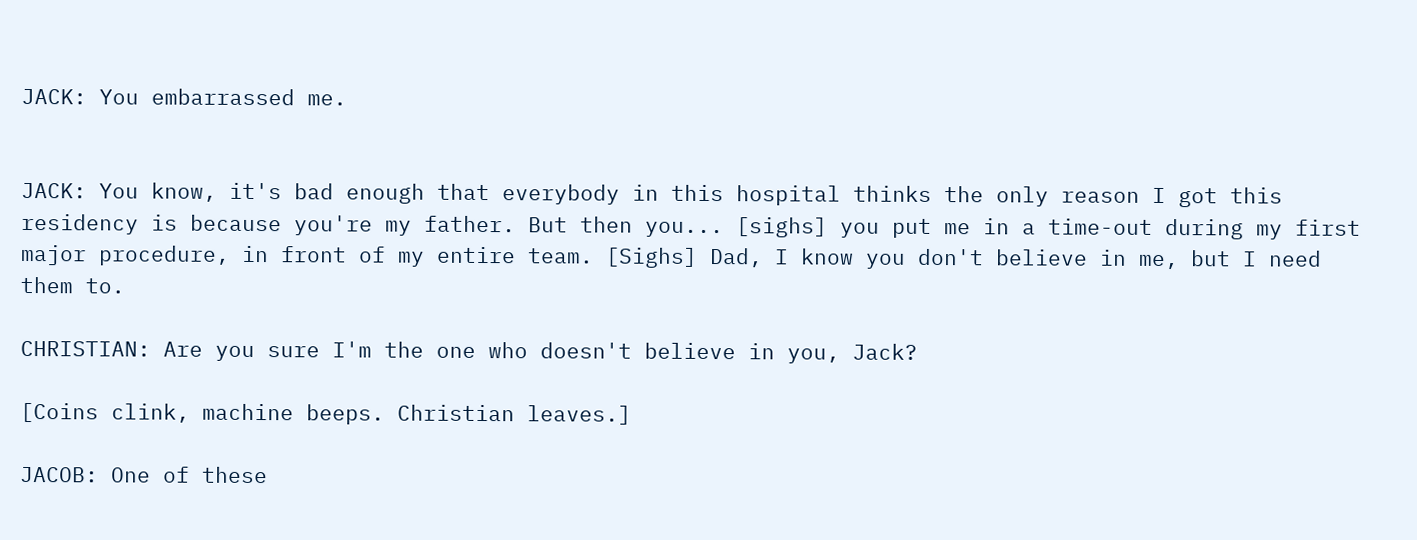JACK: You embarrassed me.


JACK: You know, it's bad enough that everybody in this hospital thinks the only reason I got this residency is because you're my father. But then you... [sighs] you put me in a time-out during my first major procedure, in front of my entire team. [Sighs] Dad, I know you don't believe in me, but I need them to.

CHRISTIAN: Are you sure I'm the one who doesn't believe in you, Jack?

[Coins clink, machine beeps. Christian leaves.]

JACOB: One of these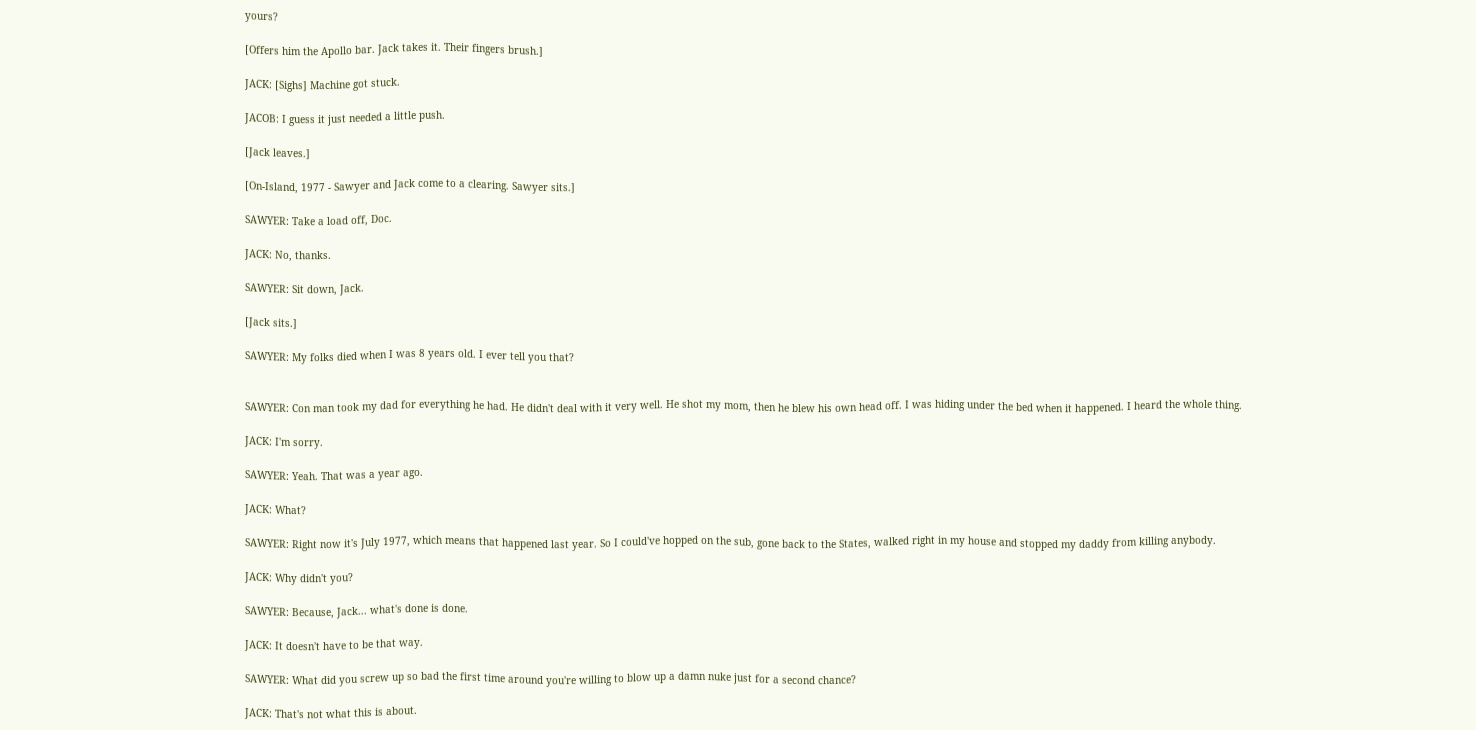yours?

[Offers him the Apollo bar. Jack takes it. Their fingers brush.]

JACK: [Sighs] Machine got stuck.

JACOB: I guess it just needed a little push.

[Jack leaves.]

[On-Island, 1977 - Sawyer and Jack come to a clearing. Sawyer sits.]

SAWYER: Take a load off, Doc.

JACK: No, thanks.

SAWYER: Sit down, Jack.

[Jack sits.]

SAWYER: My folks died when I was 8 years old. I ever tell you that?


SAWYER: Con man took my dad for everything he had. He didn't deal with it very well. He shot my mom, then he blew his own head off. I was hiding under the bed when it happened. I heard the whole thing.

JACK: I'm sorry.

SAWYER: Yeah. That was a year ago.

JACK: What?

SAWYER: Right now it's July 1977, which means that happened last year. So I could've hopped on the sub, gone back to the States, walked right in my house and stopped my daddy from killing anybody.

JACK: Why didn't you?

SAWYER: Because, Jack... what's done is done.

JACK: It doesn't have to be that way.

SAWYER: What did you screw up so bad the first time around you're willing to blow up a damn nuke just for a second chance?

JACK: That's not what this is about.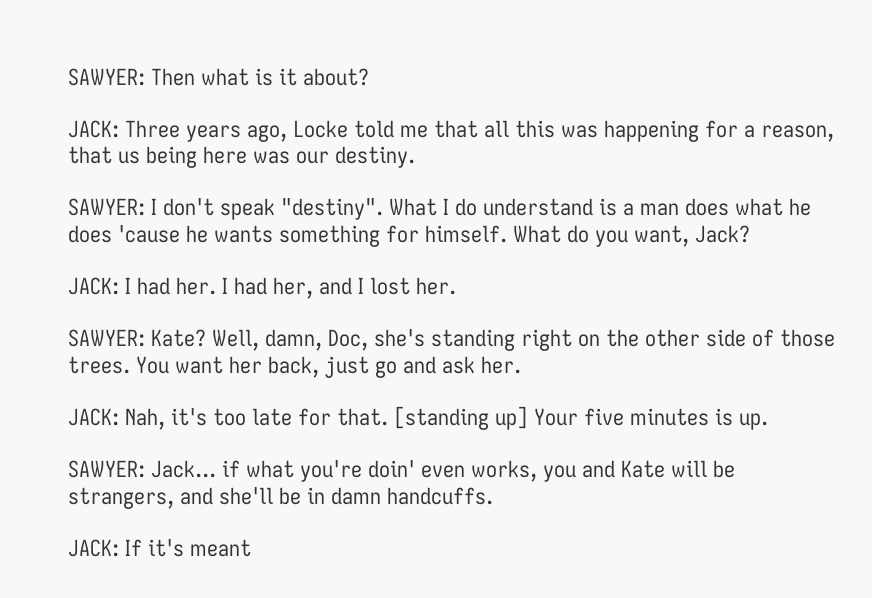SAWYER: Then what is it about?

JACK: Three years ago, Locke told me that all this was happening for a reason, that us being here was our destiny.

SAWYER: I don't speak "destiny". What I do understand is a man does what he does 'cause he wants something for himself. What do you want, Jack?

JACK: I had her. I had her, and I lost her.

SAWYER: Kate? Well, damn, Doc, she's standing right on the other side of those trees. You want her back, just go and ask her.

JACK: Nah, it's too late for that. [standing up] Your five minutes is up.

SAWYER: Jack... if what you're doin' even works, you and Kate will be strangers, and she'll be in damn handcuffs.

JACK: If it's meant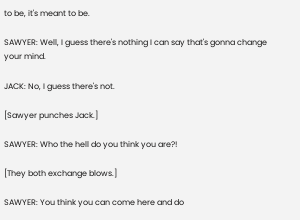to be, it's meant to be.

SAWYER: Well, I guess there's nothing I can say that's gonna change your mind.

JACK: No, I guess there's not.

[Sawyer punches Jack.]

SAWYER: Who the hell do you think you are?!

[They both exchange blows.]

SAWYER: You think you can come here and do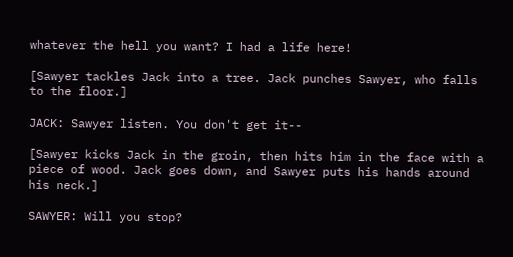whatever the hell you want? I had a life here!

[Sawyer tackles Jack into a tree. Jack punches Sawyer, who falls to the floor.]

JACK: Sawyer listen. You don't get it--

[Sawyer kicks Jack in the groin, then hits him in the face with a piece of wood. Jack goes down, and Sawyer puts his hands around his neck.]

SAWYER: Will you stop?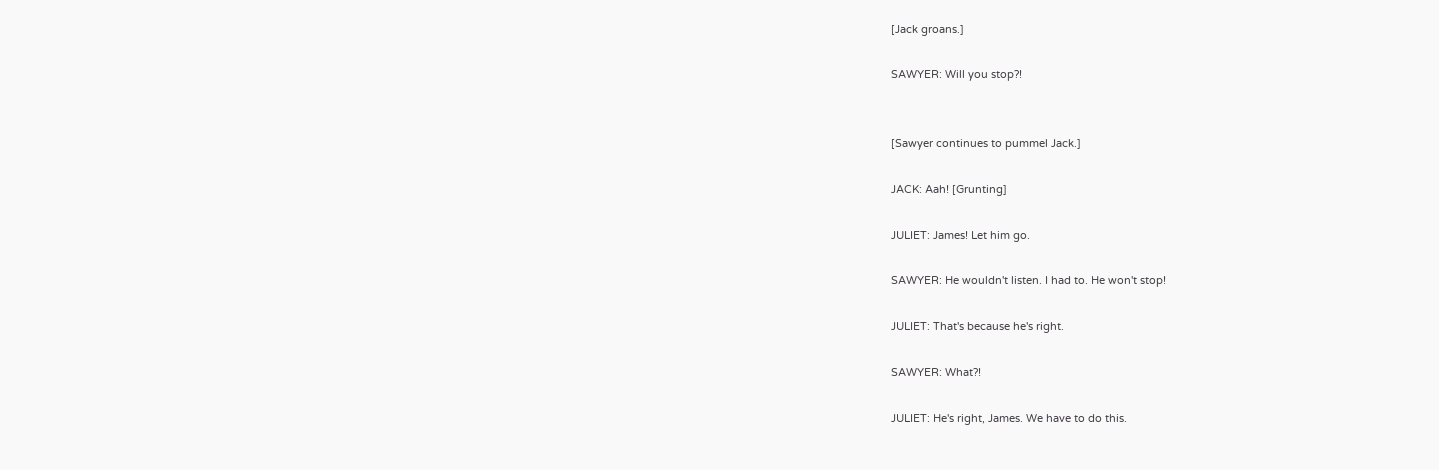[Jack groans.]

SAWYER: Will you stop?!


[Sawyer continues to pummel Jack.]

JACK: Aah! [Grunting]

JULIET: James! Let him go.

SAWYER: He wouldn't listen. I had to. He won't stop!

JULIET: That's because he's right.

SAWYER: What?!

JULIET: He's right, James. We have to do this.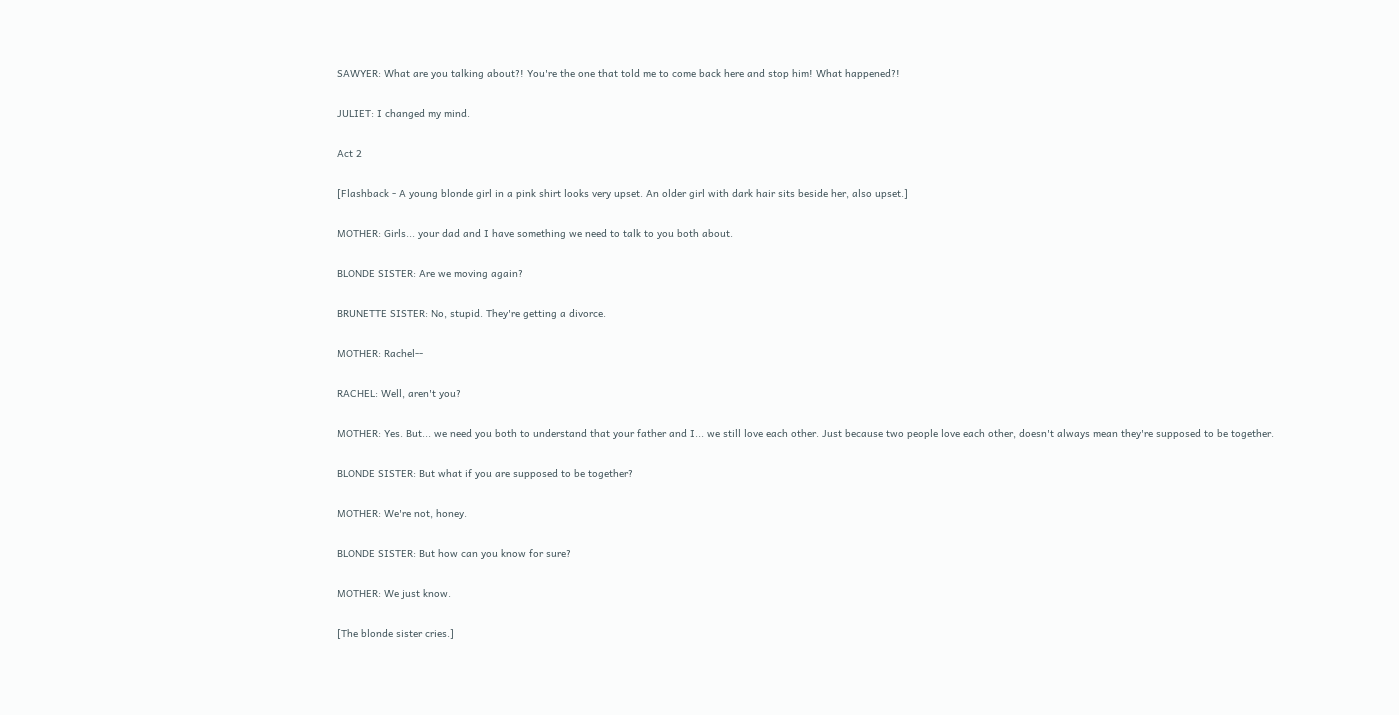SAWYER: What are you talking about?! You're the one that told me to come back here and stop him! What happened?!

JULIET: I changed my mind.

Act 2

[Flashback - A young blonde girl in a pink shirt looks very upset. An older girl with dark hair sits beside her, also upset.]

MOTHER: Girls... your dad and I have something we need to talk to you both about.

BLONDE SISTER: Are we moving again?

BRUNETTE SISTER: No, stupid. They're getting a divorce.

MOTHER: Rachel--

RACHEL: Well, aren't you?

MOTHER: Yes. But... we need you both to understand that your father and I... we still love each other. Just because two people love each other, doesn't always mean they're supposed to be together.

BLONDE SISTER: But what if you are supposed to be together?

MOTHER: We're not, honey.

BLONDE SISTER: But how can you know for sure?

MOTHER: We just know.

[The blonde sister cries.]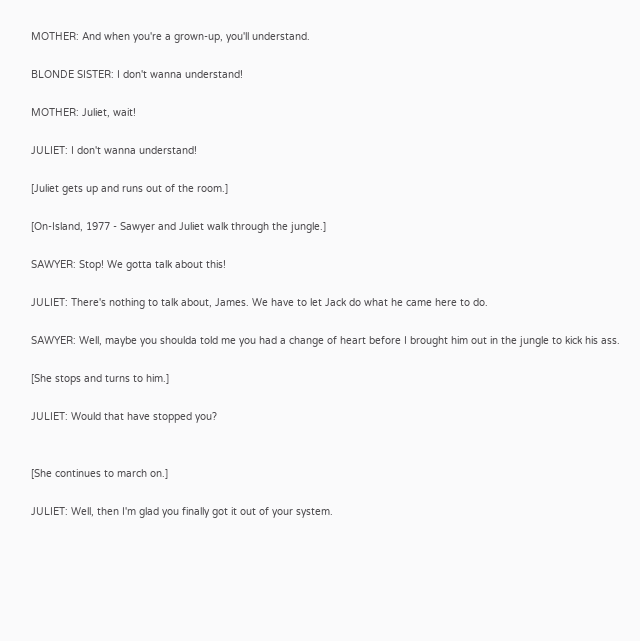MOTHER: And when you're a grown-up, you'll understand.

BLONDE SISTER: I don't wanna understand!

MOTHER: Juliet, wait!

JULIET: I don't wanna understand!

[Juliet gets up and runs out of the room.]

[On-Island, 1977 - Sawyer and Juliet walk through the jungle.]

SAWYER: Stop! We gotta talk about this!

JULIET: There's nothing to talk about, James. We have to let Jack do what he came here to do.

SAWYER: Well, maybe you shoulda told me you had a change of heart before I brought him out in the jungle to kick his ass.

[She stops and turns to him.]

JULIET: Would that have stopped you?


[She continues to march on.]

JULIET: Well, then I'm glad you finally got it out of your system.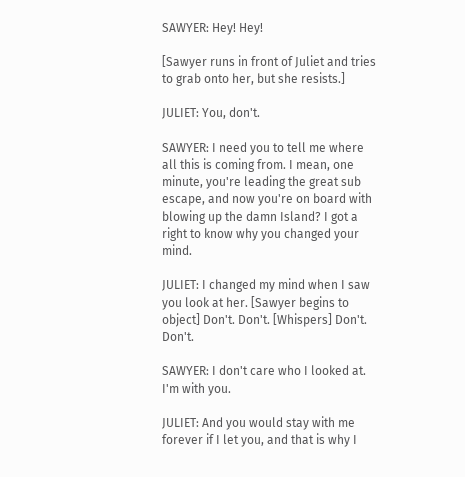SAWYER: Hey! Hey!

[Sawyer runs in front of Juliet and tries to grab onto her, but she resists.]

JULIET: You, don't.

SAWYER: I need you to tell me where all this is coming from. I mean, one minute, you're leading the great sub escape, and now you're on board with blowing up the damn Island? I got a right to know why you changed your mind.

JULIET: I changed my mind when I saw you look at her. [Sawyer begins to object] Don't. Don't. [Whispers] Don't. Don't.

SAWYER: I don't care who I looked at. I'm with you.

JULIET: And you would stay with me forever if I let you, and that is why I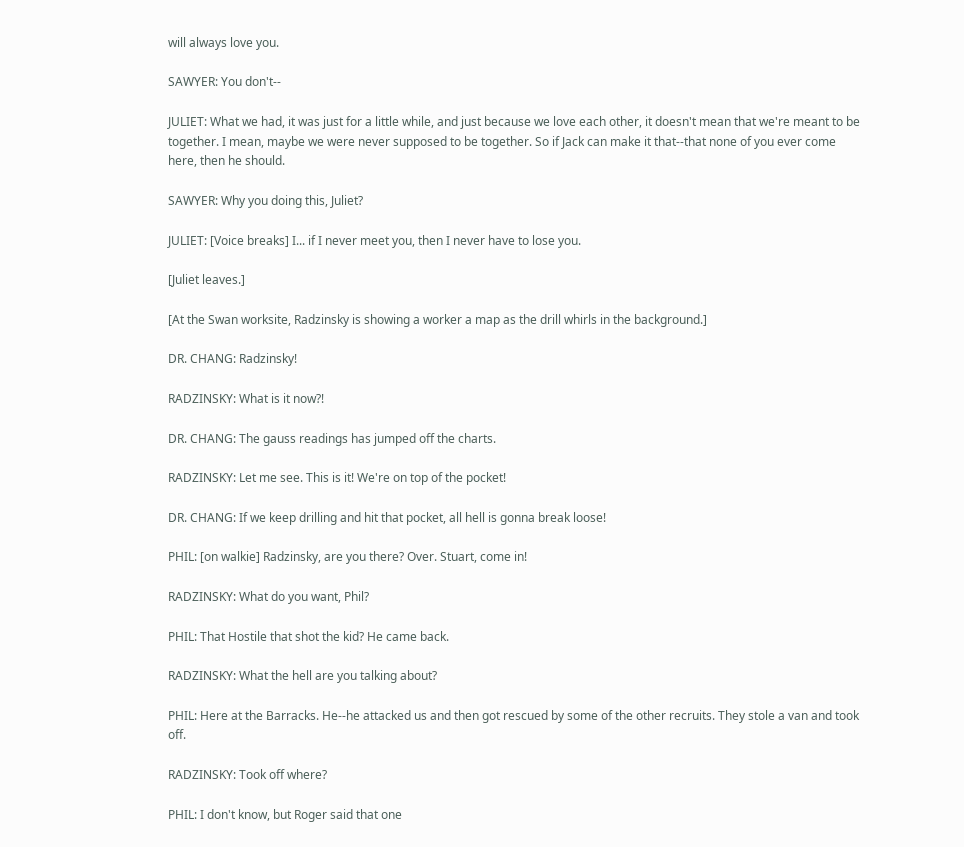will always love you.

SAWYER: You don't--

JULIET: What we had, it was just for a little while, and just because we love each other, it doesn't mean that we're meant to be together. I mean, maybe we were never supposed to be together. So if Jack can make it that--that none of you ever come here, then he should.

SAWYER: Why you doing this, Juliet?

JULIET: [Voice breaks] I... if I never meet you, then I never have to lose you.

[Juliet leaves.]

[At the Swan worksite, Radzinsky is showing a worker a map as the drill whirls in the background.]

DR. CHANG: Radzinsky!

RADZINSKY: What is it now?!

DR. CHANG: The gauss readings has jumped off the charts.

RADZINSKY: Let me see. This is it! We're on top of the pocket!

DR. CHANG: If we keep drilling and hit that pocket, all hell is gonna break loose!

PHIL: [on walkie] Radzinsky, are you there? Over. Stuart, come in!

RADZINSKY: What do you want, Phil?

PHIL: That Hostile that shot the kid? He came back.

RADZINSKY: What the hell are you talking about?

PHIL: Here at the Barracks. He--he attacked us and then got rescued by some of the other recruits. They stole a van and took off.

RADZINSKY: Took off where?

PHIL: I don't know, but Roger said that one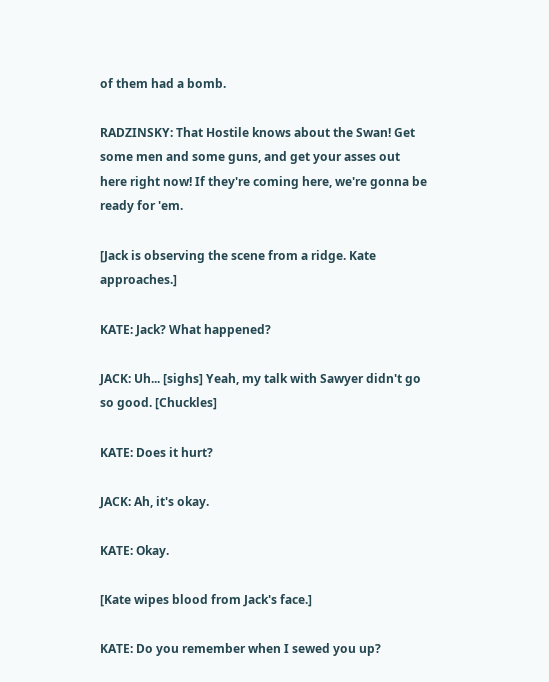of them had a bomb.

RADZINSKY: That Hostile knows about the Swan! Get some men and some guns, and get your asses out here right now! If they're coming here, we're gonna be ready for 'em.

[Jack is observing the scene from a ridge. Kate approaches.]

KATE: Jack? What happened?

JACK: Uh... [sighs] Yeah, my talk with Sawyer didn't go so good. [Chuckles]

KATE: Does it hurt?

JACK: Ah, it's okay.

KATE: Okay.

[Kate wipes blood from Jack's face.]

KATE: Do you remember when I sewed you up?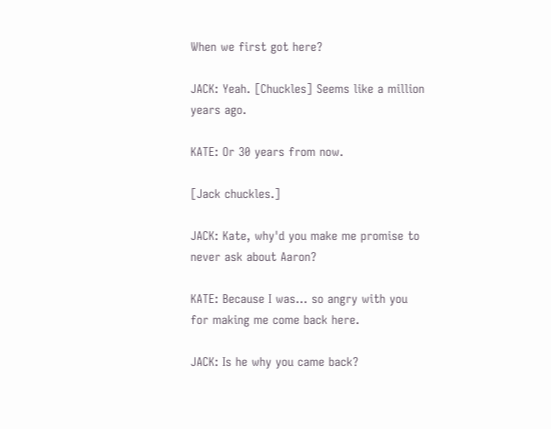When we first got here?

JACK: Yeah. [Chuckles] Seems like a million years ago.

KATE: Or 30 years from now.

[Jack chuckles.]

JACK: Kate, why'd you make me promise to never ask about Aaron?

KATE: Because I was... so angry with you for making me come back here.

JACK: Is he why you came back?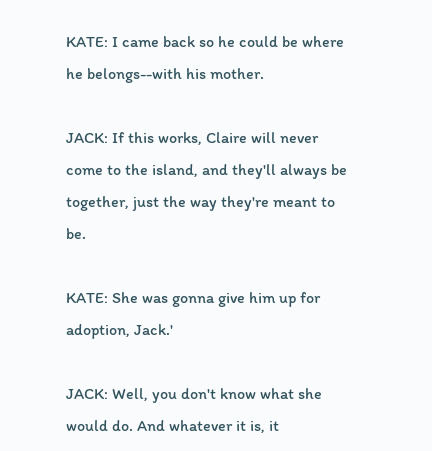KATE: I came back so he could be where he belongs--with his mother.

JACK: If this works, Claire will never come to the island, and they'll always be together, just the way they're meant to be.

KATE: She was gonna give him up for adoption, Jack.'

JACK: Well, you don't know what she would do. And whatever it is, it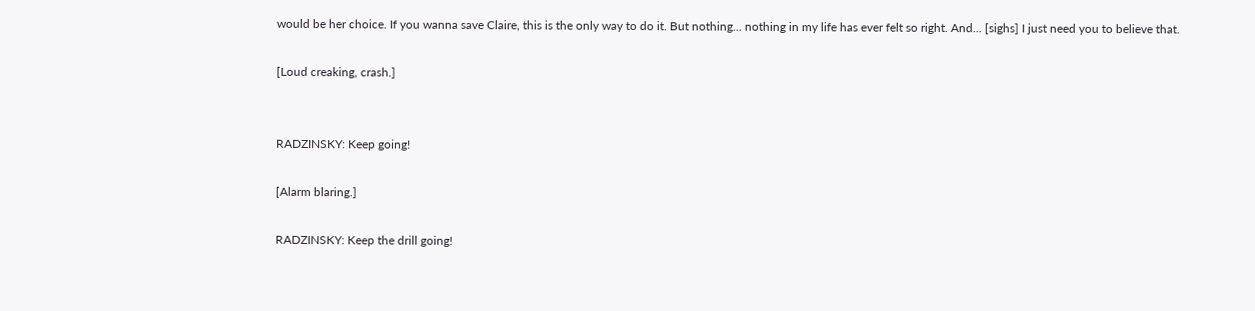would be her choice. If you wanna save Claire, this is the only way to do it. But nothing... nothing in my life has ever felt so right. And... [sighs] I just need you to believe that.

[Loud creaking, crash.]


RADZINSKY: Keep going!

[Alarm blaring.]

RADZINSKY: Keep the drill going!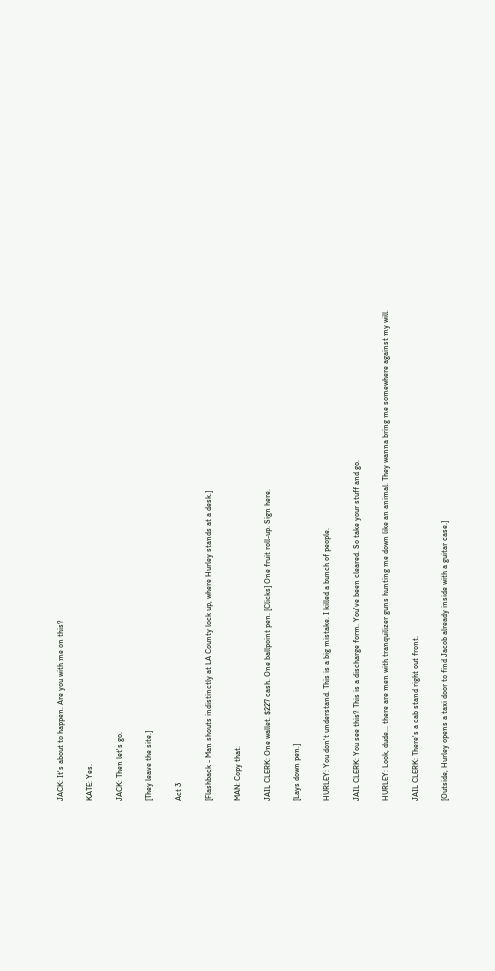JACK: It's about to happen. Are you with me on this?

KATE: Yes.

JACK: Then let's go.

[They leave the site.]

Act 3

[Flashback - Man shouts indistinctly at LA County lock up, where Hurley stands at a desk.]

MAN: Copy that.

JAIL CLERK: One wallet. $227 cash. One ballpoint pen. [Clicks] One fruit roll-up. Sign here.

[Lays down pen.]

HURLEY: You don't understand. This is a big mistake. I killed a bunch of people.

JAIL CLERK: You see this? This is a discharge form. You've been cleared. So take your stuff and go.

HURLEY: Look, dude... there are men with tranquilizer guns hunting me down like an animal. They wanna bring me somewhere against my will.

JAIL CLERK: There's a cab stand right out front.

[Outside, Hurley opens a taxi door to find Jacob already inside with a guitar case.]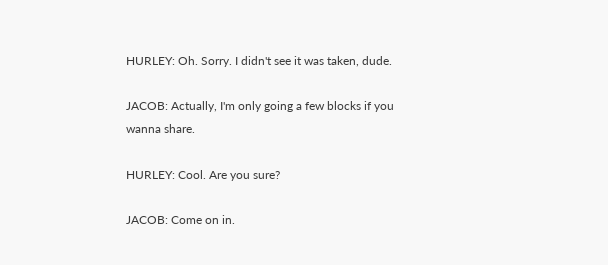HURLEY: Oh. Sorry. I didn't see it was taken, dude.

JACOB: Actually, I'm only going a few blocks if you wanna share.

HURLEY: Cool. Are you sure?

JACOB: Come on in.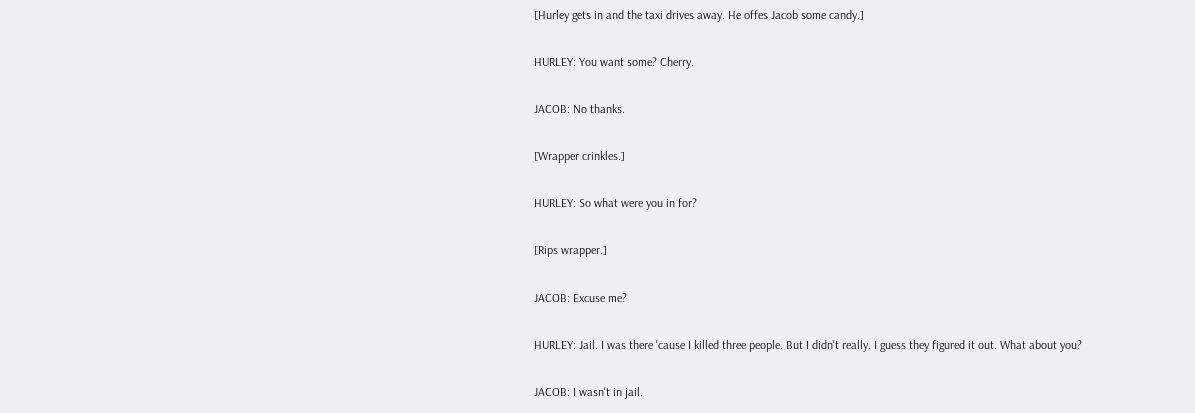[Hurley gets in and the taxi drives away. He offes Jacob some candy.]

HURLEY: You want some? Cherry.

JACOB: No thanks.

[Wrapper crinkles.]

HURLEY: So what were you in for?

[Rips wrapper.]

JACOB: Excuse me?

HURLEY: Jail. I was there 'cause I killed three people. But I didn't really. I guess they figured it out. What about you?

JACOB: I wasn't in jail.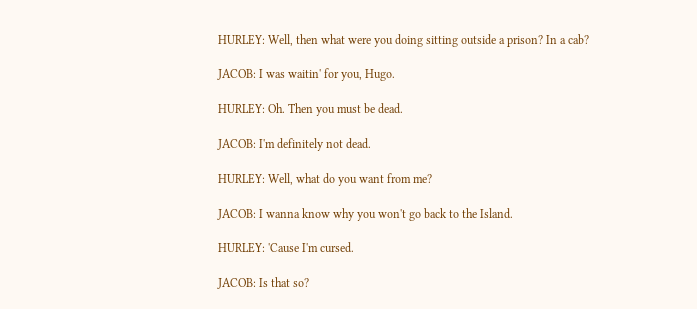HURLEY: Well, then what were you doing sitting outside a prison? In a cab?

JACOB: I was waitin' for you, Hugo.

HURLEY: Oh. Then you must be dead.

JACOB: I'm definitely not dead.

HURLEY: Well, what do you want from me?

JACOB: I wanna know why you won't go back to the Island.

HURLEY: 'Cause I'm cursed.

JACOB: Is that so?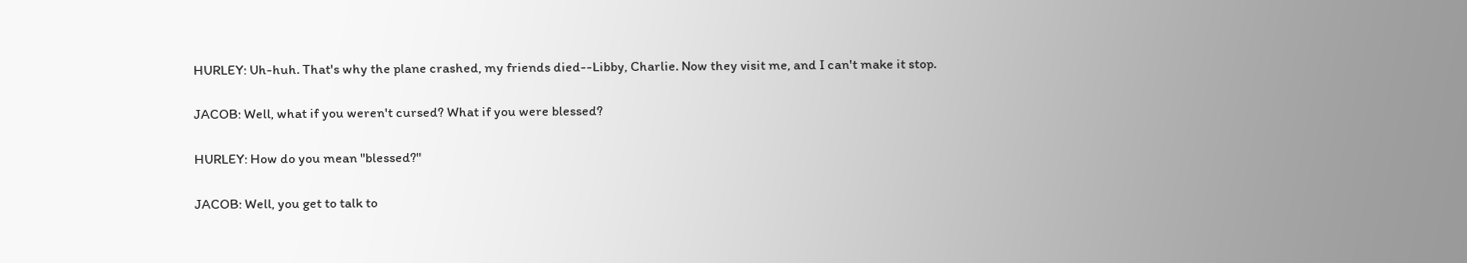HURLEY: Uh-huh. That's why the plane crashed, my friends died--Libby, Charlie. Now they visit me, and I can't make it stop.

JACOB: Well, what if you weren't cursed? What if you were blessed?

HURLEY: How do you mean "blessed?"

JACOB: Well, you get to talk to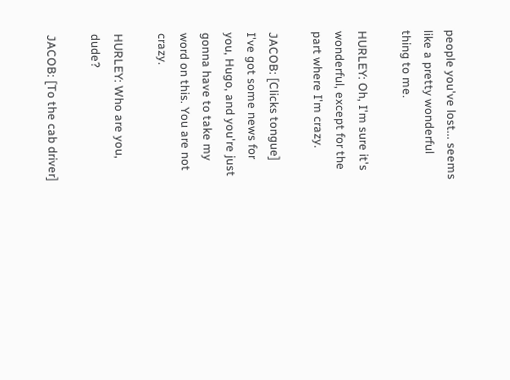people you've lost... seems like a pretty wonderful thing to me.

HURLEY: Oh, I'm sure it's wonderful, except for the part where I'm crazy.

JACOB: [Clicks tongue] I've got some news for you, Hugo, and you're just gonna have to take my word on this. You are not crazy.

HURLEY: Who are you, dude?

JACOB: [To the cab driver]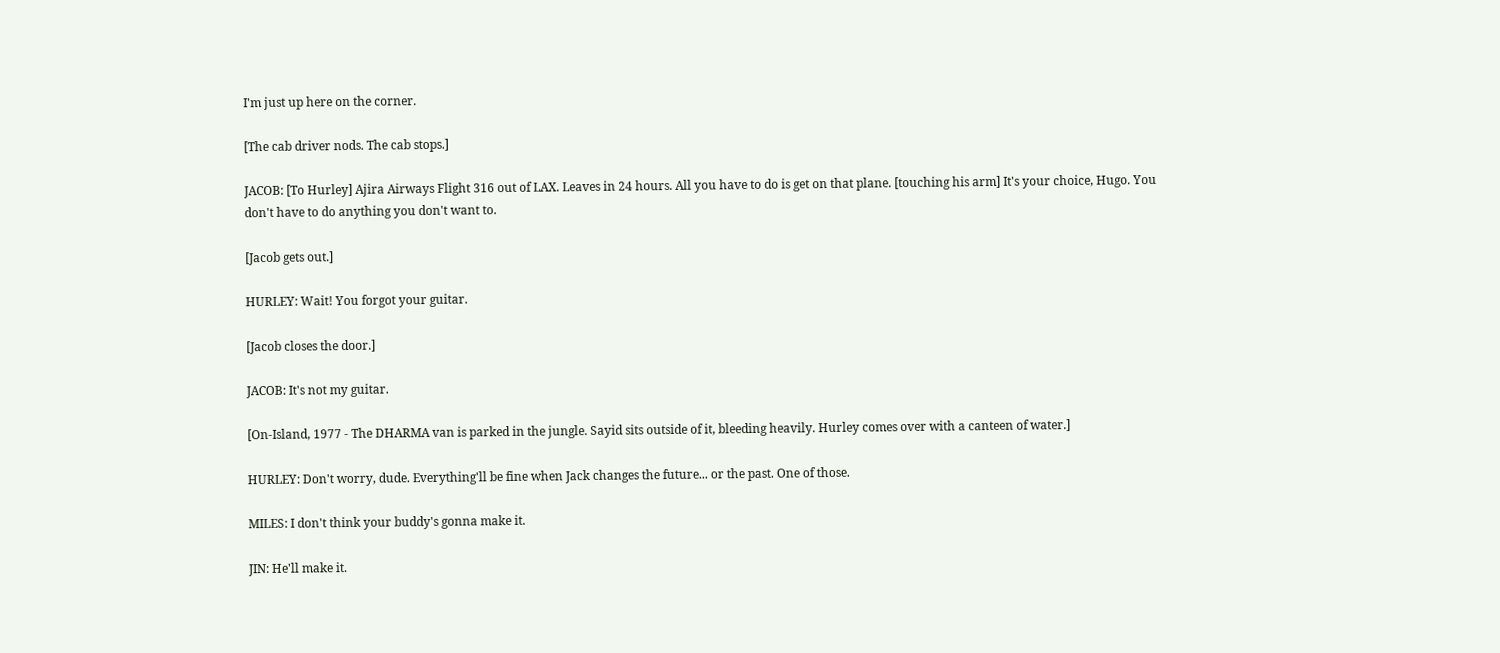I'm just up here on the corner.

[The cab driver nods. The cab stops.]

JACOB: [To Hurley] Ajira Airways Flight 316 out of LAX. Leaves in 24 hours. All you have to do is get on that plane. [touching his arm] It's your choice, Hugo. You don't have to do anything you don't want to.

[Jacob gets out.]

HURLEY: Wait! You forgot your guitar.

[Jacob closes the door.]

JACOB: It's not my guitar.

[On-Island, 1977 - The DHARMA van is parked in the jungle. Sayid sits outside of it, bleeding heavily. Hurley comes over with a canteen of water.]

HURLEY: Don't worry, dude. Everything'll be fine when Jack changes the future... or the past. One of those.

MILES: I don't think your buddy's gonna make it.

JIN: He'll make it.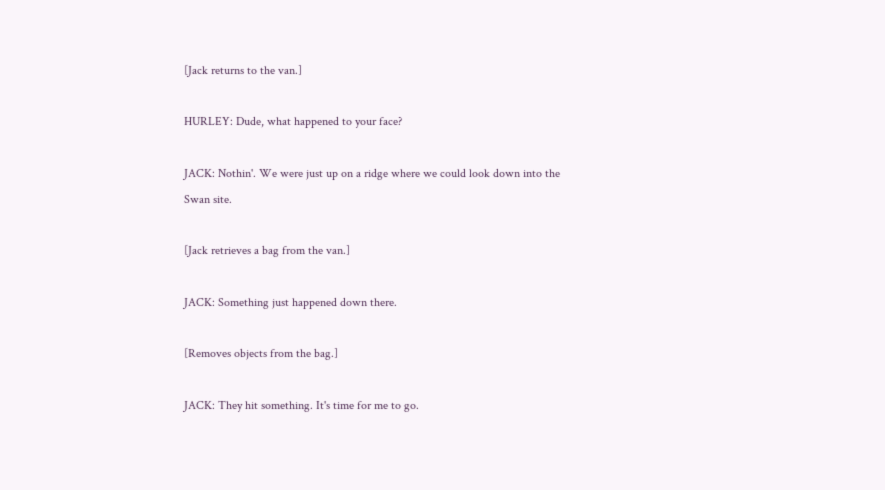[Jack returns to the van.]

HURLEY: Dude, what happened to your face?

JACK: Nothin'. We were just up on a ridge where we could look down into the Swan site.

[Jack retrieves a bag from the van.]

JACK: Something just happened down there.

[Removes objects from the bag.]

JACK: They hit something. It's time for me to go.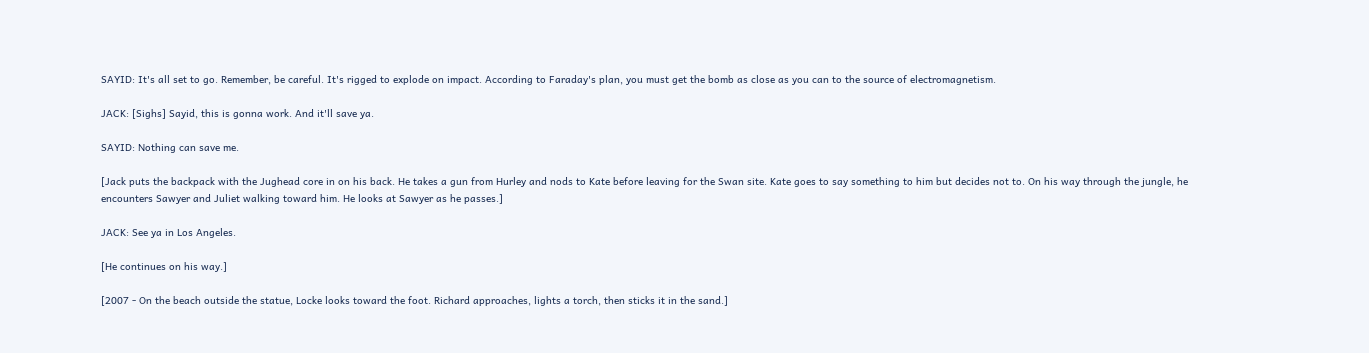SAYID: It's all set to go. Remember, be careful. It's rigged to explode on impact. According to Faraday's plan, you must get the bomb as close as you can to the source of electromagnetism.

JACK: [Sighs] Sayid, this is gonna work. And it'll save ya.

SAYID: Nothing can save me.

[Jack puts the backpack with the Jughead core in on his back. He takes a gun from Hurley and nods to Kate before leaving for the Swan site. Kate goes to say something to him but decides not to. On his way through the jungle, he encounters Sawyer and Juliet walking toward him. He looks at Sawyer as he passes.]

JACK: See ya in Los Angeles.

[He continues on his way.]

[2007 - On the beach outside the statue, Locke looks toward the foot. Richard approaches, lights a torch, then sticks it in the sand.]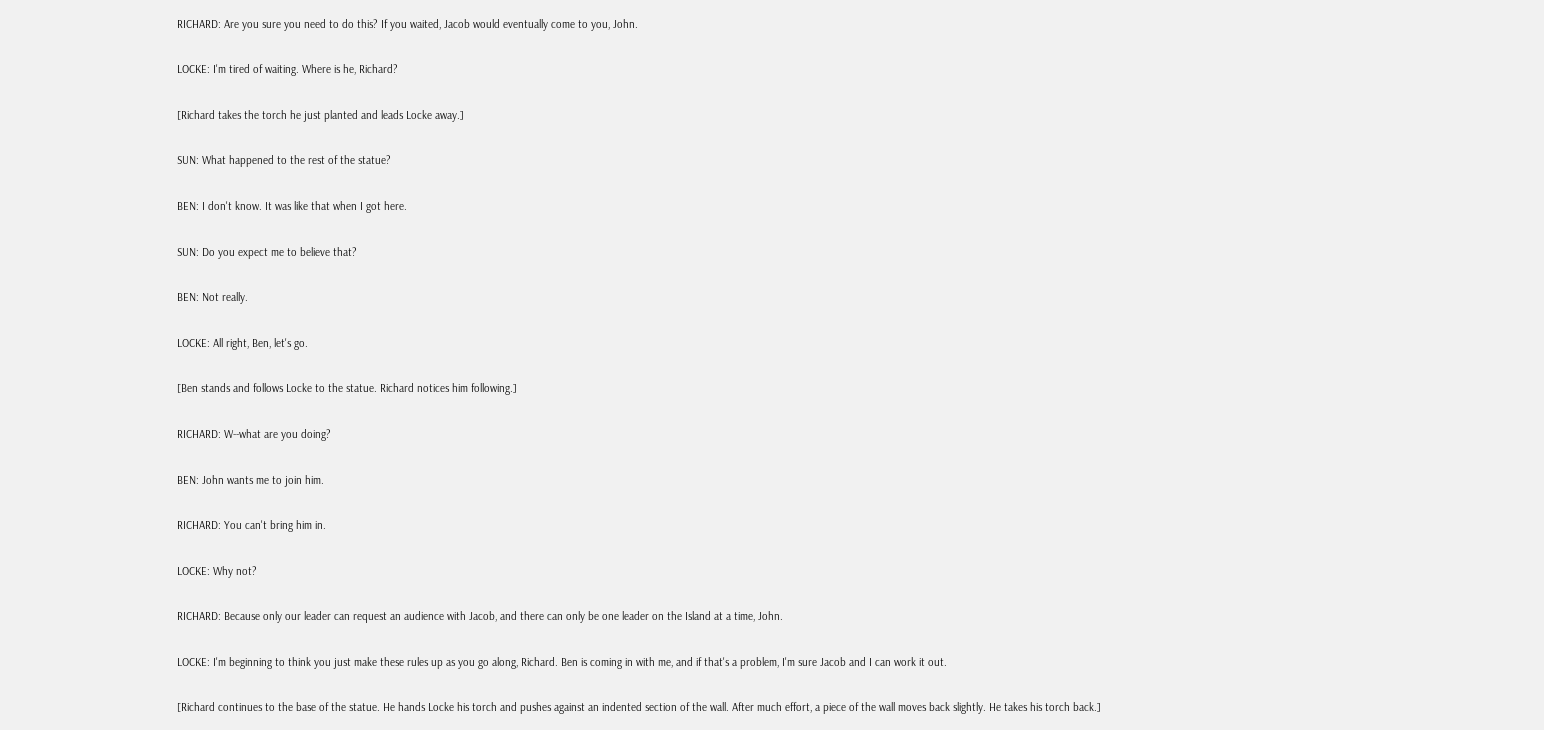RICHARD: Are you sure you need to do this? If you waited, Jacob would eventually come to you, John.

LOCKE: I'm tired of waiting. Where is he, Richard?

[Richard takes the torch he just planted and leads Locke away.]

SUN: What happened to the rest of the statue?

BEN: I don't know. It was like that when I got here.

SUN: Do you expect me to believe that?

BEN: Not really.

LOCKE: All right, Ben, let's go.

[Ben stands and follows Locke to the statue. Richard notices him following.]

RICHARD: W--what are you doing?

BEN: John wants me to join him.

RICHARD: You can't bring him in.

LOCKE: Why not?

RICHARD: Because only our leader can request an audience with Jacob, and there can only be one leader on the Island at a time, John.

LOCKE: I'm beginning to think you just make these rules up as you go along, Richard. Ben is coming in with me, and if that's a problem, I'm sure Jacob and I can work it out.

[Richard continues to the base of the statue. He hands Locke his torch and pushes against an indented section of the wall. After much effort, a piece of the wall moves back slightly. He takes his torch back.]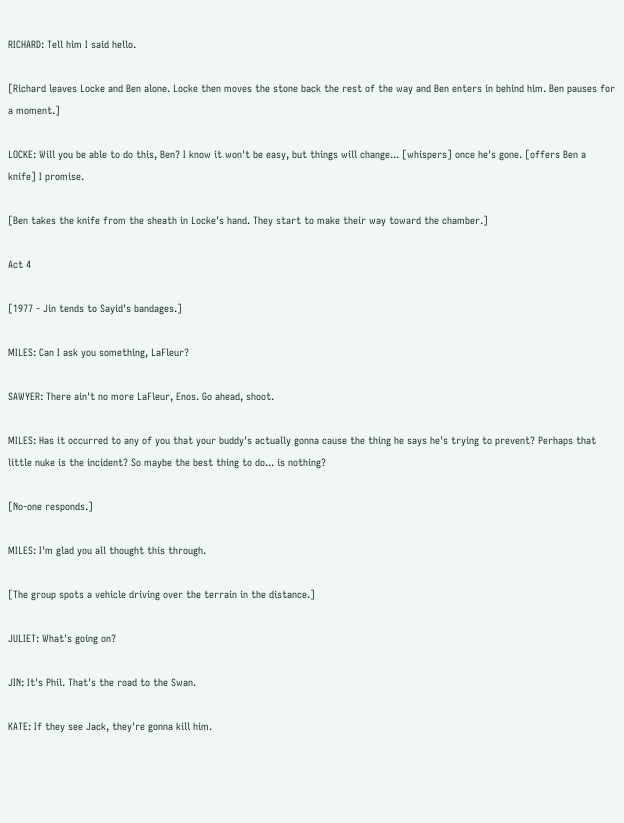RICHARD: Tell him I said hello.

[Richard leaves Locke and Ben alone. Locke then moves the stone back the rest of the way and Ben enters in behind him. Ben pauses for a moment.]

LOCKE: Will you be able to do this, Ben? I know it won't be easy, but things will change... [whispers] once he's gone. [offers Ben a knife] I promise.

[Ben takes the knife from the sheath in Locke's hand. They start to make their way toward the chamber.]

Act 4

[1977 - Jin tends to Sayid's bandages.]

MILES: Can I ask you something, LaFleur?

SAWYER: There ain't no more LaFleur, Enos. Go ahead, shoot.

MILES: Has it occurred to any of you that your buddy's actually gonna cause the thing he says he's trying to prevent? Perhaps that little nuke is the incident? So maybe the best thing to do... is nothing?

[No-one responds.]

MILES: I'm glad you all thought this through.

[The group spots a vehicle driving over the terrain in the distance.]

JULIET: What's going on?

JIN: It's Phil. That's the road to the Swan.

KATE: If they see Jack, they're gonna kill him.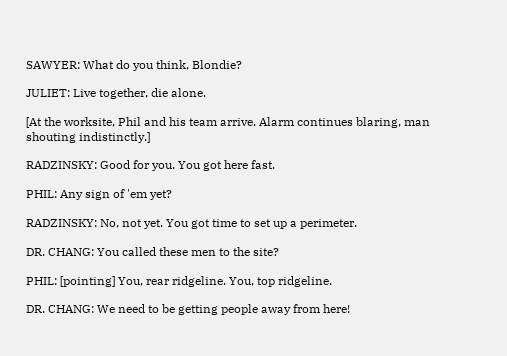SAWYER: What do you think, Blondie?

JULIET: Live together, die alone.

[At the worksite, Phil and his team arrive. Alarm continues blaring, man shouting indistinctly.]

RADZINSKY: Good for you. You got here fast.

PHIL: Any sign of 'em yet?

RADZINSKY: No, not yet. You got time to set up a perimeter.

DR. CHANG: You called these men to the site?

PHIL: [pointing] You, rear ridgeline. You, top ridgeline.

DR. CHANG: We need to be getting people away from here!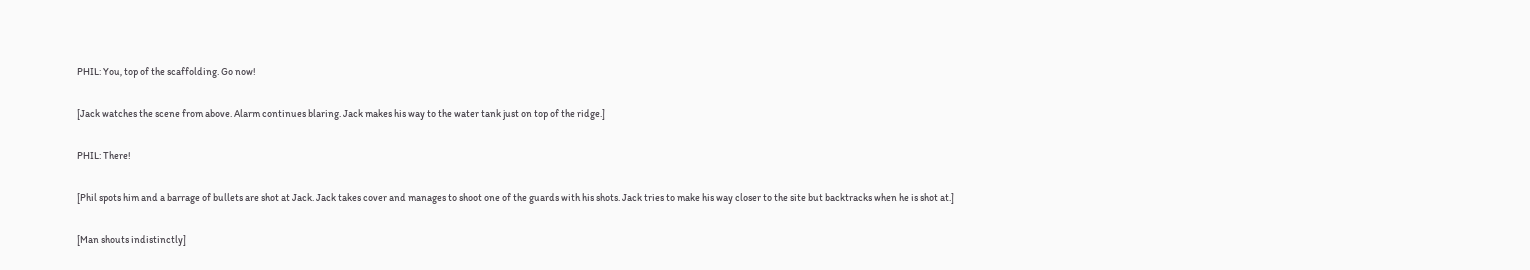PHIL: You, top of the scaffolding. Go now!

[Jack watches the scene from above. Alarm continues blaring. Jack makes his way to the water tank just on top of the ridge.]

PHIL: There!

[Phil spots him and a barrage of bullets are shot at Jack. Jack takes cover and manages to shoot one of the guards with his shots. Jack tries to make his way closer to the site but backtracks when he is shot at.]

[Man shouts indistinctly]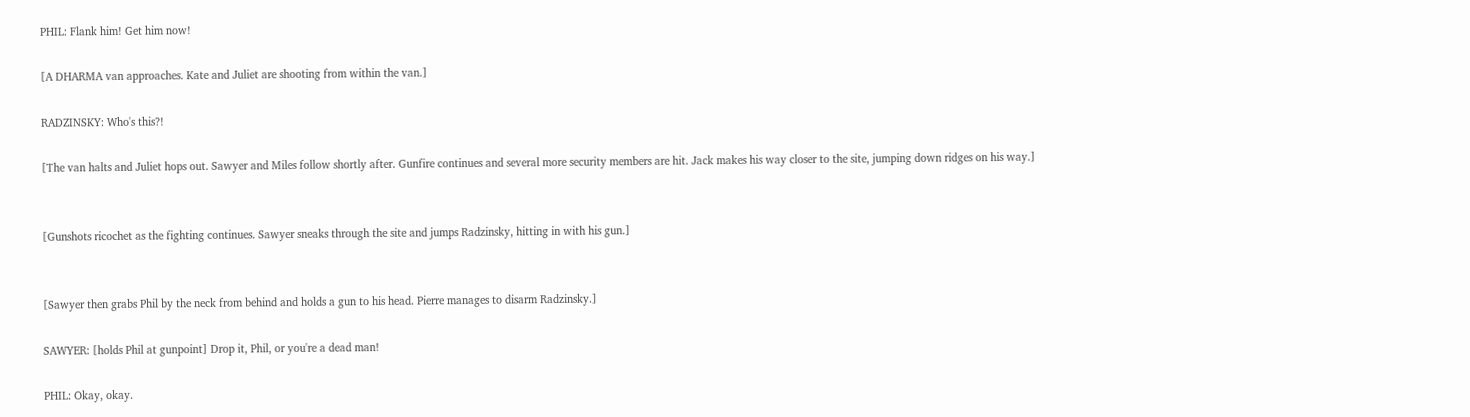PHIL: Flank him! Get him now!

[A DHARMA van approaches. Kate and Juliet are shooting from within the van.]

RADZINSKY: Who's this?!

[The van halts and Juliet hops out. Sawyer and Miles follow shortly after. Gunfire continues and several more security members are hit. Jack makes his way closer to the site, jumping down ridges on his way.]


[Gunshots ricochet as the fighting continues. Sawyer sneaks through the site and jumps Radzinsky, hitting in with his gun.]


[Sawyer then grabs Phil by the neck from behind and holds a gun to his head. Pierre manages to disarm Radzinsky.]

SAWYER: [holds Phil at gunpoint] Drop it, Phil, or you're a dead man!

PHIL: Okay, okay.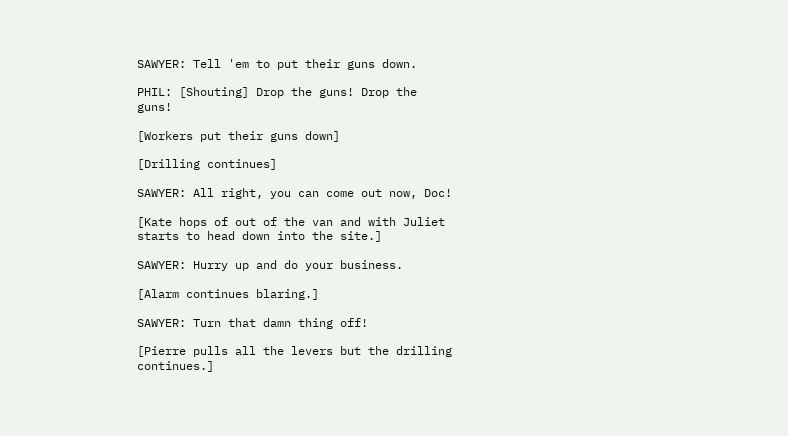SAWYER: Tell 'em to put their guns down.

PHIL: [Shouting] Drop the guns! Drop the guns!

[Workers put their guns down]

[Drilling continues]

SAWYER: All right, you can come out now, Doc!

[Kate hops of out of the van and with Juliet starts to head down into the site.]

SAWYER: Hurry up and do your business.

[Alarm continues blaring.]

SAWYER: Turn that damn thing off!

[Pierre pulls all the levers but the drilling continues.]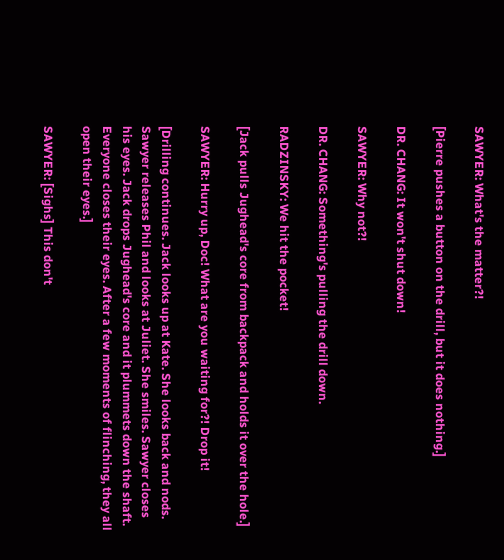SAWYER: What's the matter?!

[Pierre pushes a button on the drill, but it does nothing.]

DR. CHANG: It won't shut down!

SAWYER: Why not?!

DR. CHANG: Something's pulling the drill down.

RADZINSKY: We hit the pocket!

[Jack pulls Jughead's core from backpack and holds it over the hole.]

SAWYER: Hurry up, Doc! What are you waiting for?! Drop it!

[Drilling continues. Jack looks up at Kate. She looks back and nods. Sawyer releases Phil and looks at Juliet. She smiles. Sawyer closes his eyes. Jack drops Jughead's core and it plummets down the shaft. Everyone closes their eyes. After a few moments of flinching, they all open their eyes.]

SAWYER: [Sighs] This don't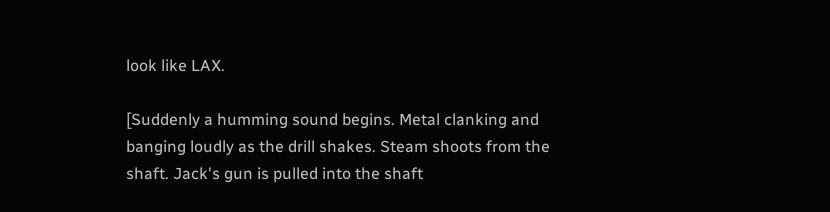look like LAX.

[Suddenly a humming sound begins. Metal clanking and banging loudly as the drill shakes. Steam shoots from the shaft. Jack's gun is pulled into the shaft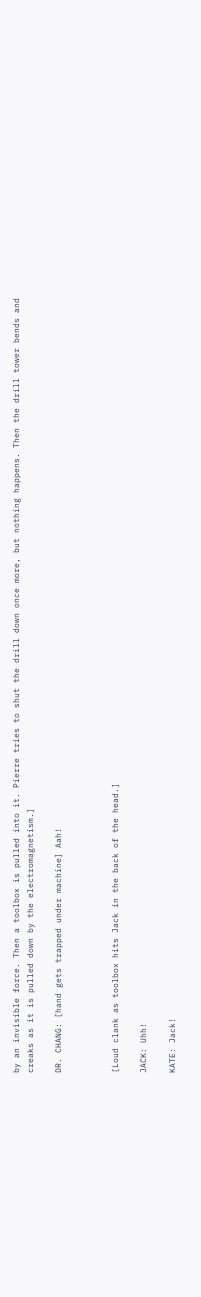by an invisible force. Then a toolbox is pulled into it. Pierre tries to shut the drill down once more, but nothing happens. Then the drill tower bends and creaks as it is pulled down by the electromagnetism.]

DR. CHANG: [hand gets trapped under machine] Aah!



[Loud clank as toolbox hits Jack in the back of the head.]

JACK: Uhh!

KATE: Jack!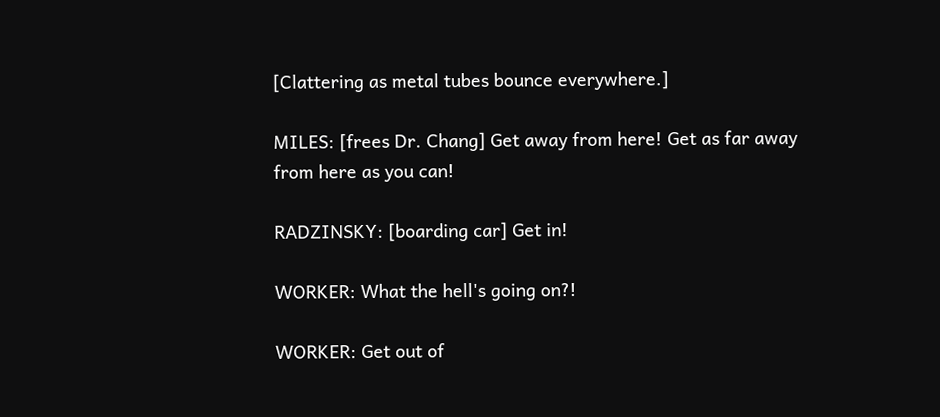[Clattering as metal tubes bounce everywhere.]

MILES: [frees Dr. Chang] Get away from here! Get as far away from here as you can!

RADZINSKY: [boarding car] Get in!

WORKER: What the hell's going on?!

WORKER: Get out of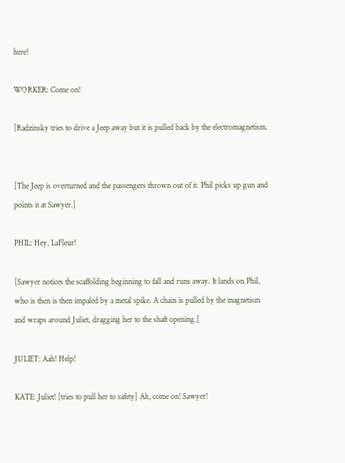here!

WORKER: Come on!

[Radzinsky tries to drive a Jeep away but it is pulled back by the electromagnetism.


[The Jeep is overturned and the passengers thrown out of it. Phil picks up gun and points it at Sawyer.]

PHIL: Hey, LaFleur!

[Sawyer notices the scaffolding beginning to fall and runs away. It lands on Phil, who is then is then impaled by a metal spike. A chain is pulled by the magnetism and wraps around Juliet, dragging her to the shaft opening.]

JULIET: Aah! Help!

KATE: Juliet! [tries to pull her to safety] Ah, come on! Sawyer!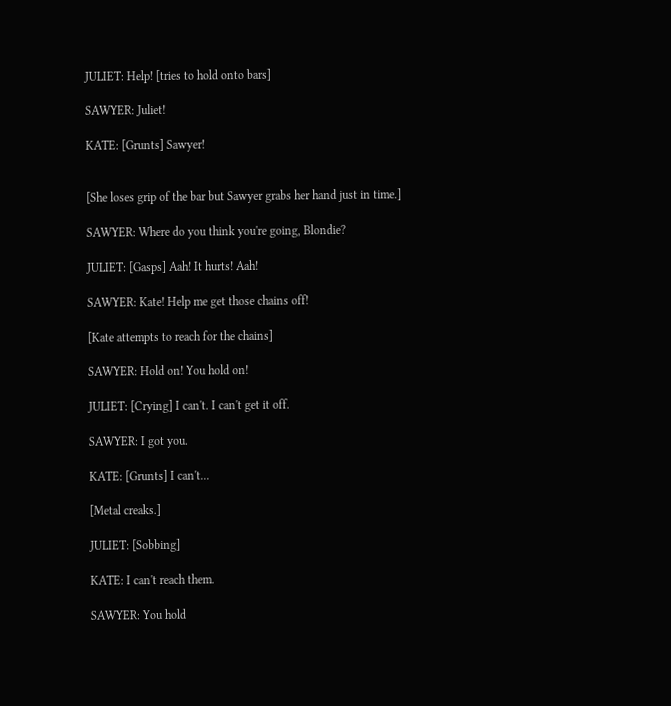JULIET: Help! [tries to hold onto bars]

SAWYER: Juliet!

KATE: [Grunts] Sawyer!


[She loses grip of the bar but Sawyer grabs her hand just in time.]

SAWYER: Where do you think you're going, Blondie?

JULIET: [Gasps] Aah! It hurts! Aah!

SAWYER: Kate! Help me get those chains off!

[Kate attempts to reach for the chains]

SAWYER: Hold on! You hold on!

JULIET: [Crying] I can't. I can't get it off.

SAWYER: I got you.

KATE: [Grunts] I can't...

[Metal creaks.]

JULIET: [Sobbing]

KATE: I can't reach them.

SAWYER: You hold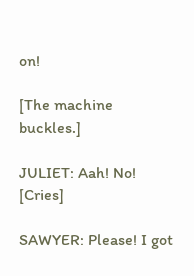on!

[The machine buckles.]

JULIET: Aah! No! [Cries]

SAWYER: Please! I got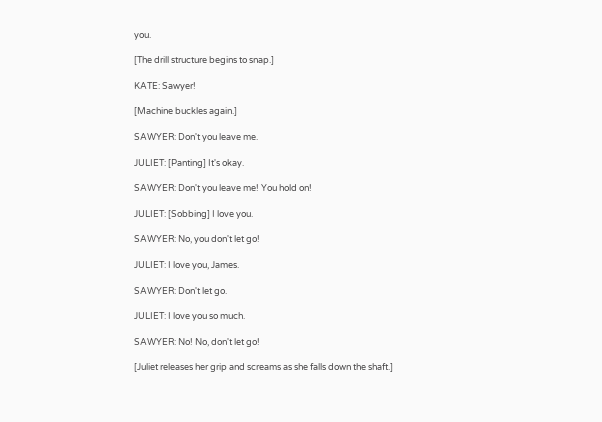you.

[The drill structure begins to snap.]

KATE: Sawyer!

[Machine buckles again.]

SAWYER: Don't you leave me.

JULIET: [Panting] It's okay.

SAWYER: Don't you leave me! You hold on!

JULIET: [Sobbing] I love you.

SAWYER: No, you don't let go!

JULIET: I love you, James.

SAWYER: Don't let go.

JULIET: I love you so much.

SAWYER: No! No, don't let go!

[Juliet releases her grip and screams as she falls down the shaft.]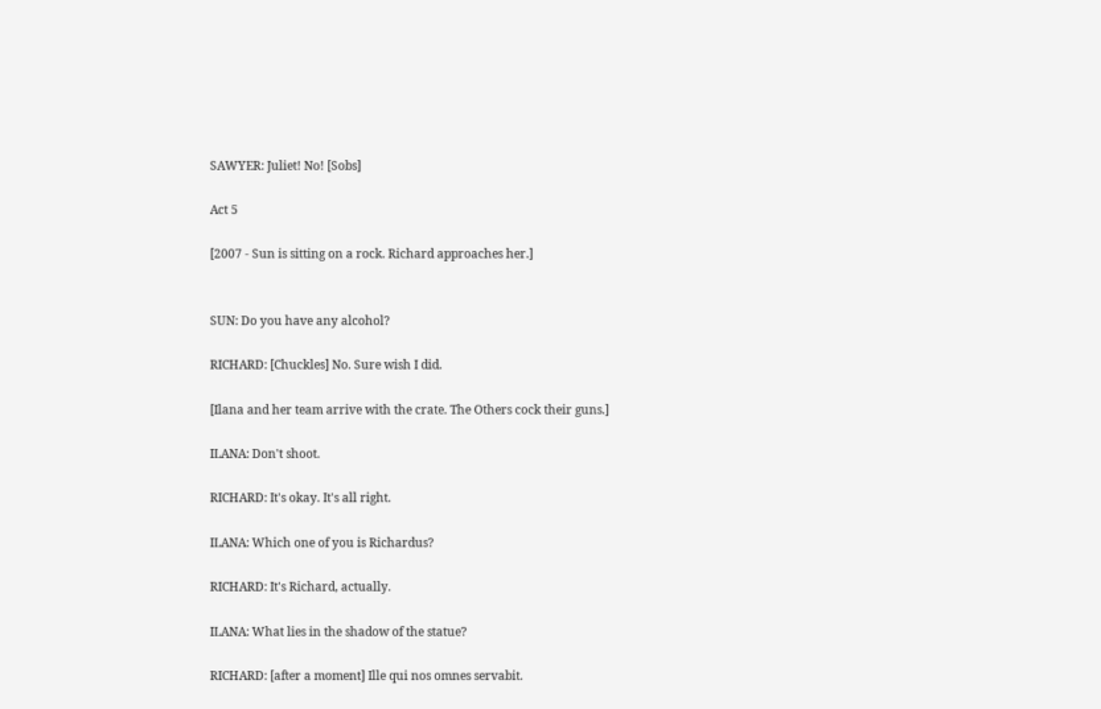SAWYER: Juliet! No! [Sobs]

Act 5

[2007 - Sun is sitting on a rock. Richard approaches her.]


SUN: Do you have any alcohol?

RICHARD: [Chuckles] No. Sure wish I did.

[Ilana and her team arrive with the crate. The Others cock their guns.]

ILANA: Don't shoot.

RICHARD: It's okay. It's all right.

ILANA: Which one of you is Richardus?

RICHARD: It's Richard, actually.

ILANA: What lies in the shadow of the statue?

RICHARD: [after a moment] Ille qui nos omnes servabit.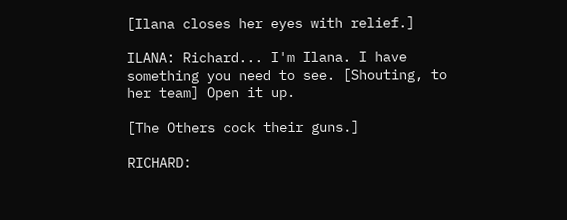[Ilana closes her eyes with relief.]

ILANA: Richard... I'm Ilana. I have something you need to see. [Shouting, to her team] Open it up.

[The Others cock their guns.]

RICHARD: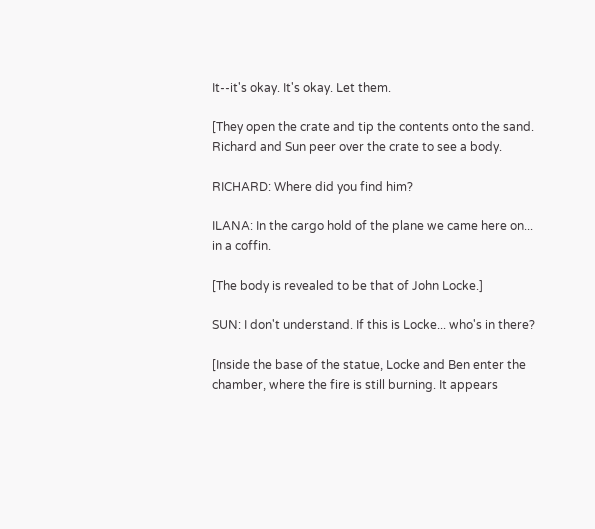It--it's okay. It's okay. Let them.

[They open the crate and tip the contents onto the sand. Richard and Sun peer over the crate to see a body.

RICHARD: Where did you find him?

ILANA: In the cargo hold of the plane we came here on... in a coffin.

[The body is revealed to be that of John Locke.]

SUN: I don't understand. If this is Locke... who's in there?

[Inside the base of the statue, Locke and Ben enter the chamber, where the fire is still burning. It appears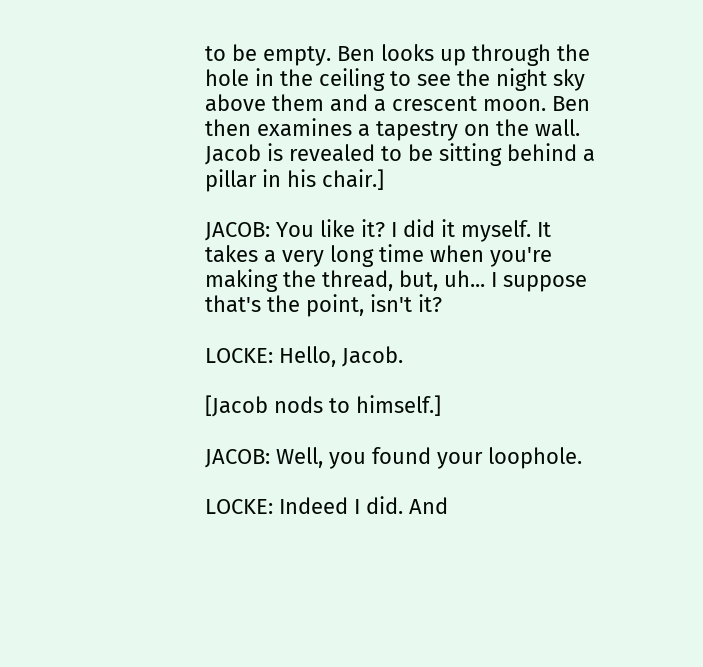to be empty. Ben looks up through the hole in the ceiling to see the night sky above them and a crescent moon. Ben then examines a tapestry on the wall. Jacob is revealed to be sitting behind a pillar in his chair.]

JACOB: You like it? I did it myself. It takes a very long time when you're making the thread, but, uh... I suppose that's the point, isn't it?

LOCKE: Hello, Jacob.

[Jacob nods to himself.]

JACOB: Well, you found your loophole.

LOCKE: Indeed I did. And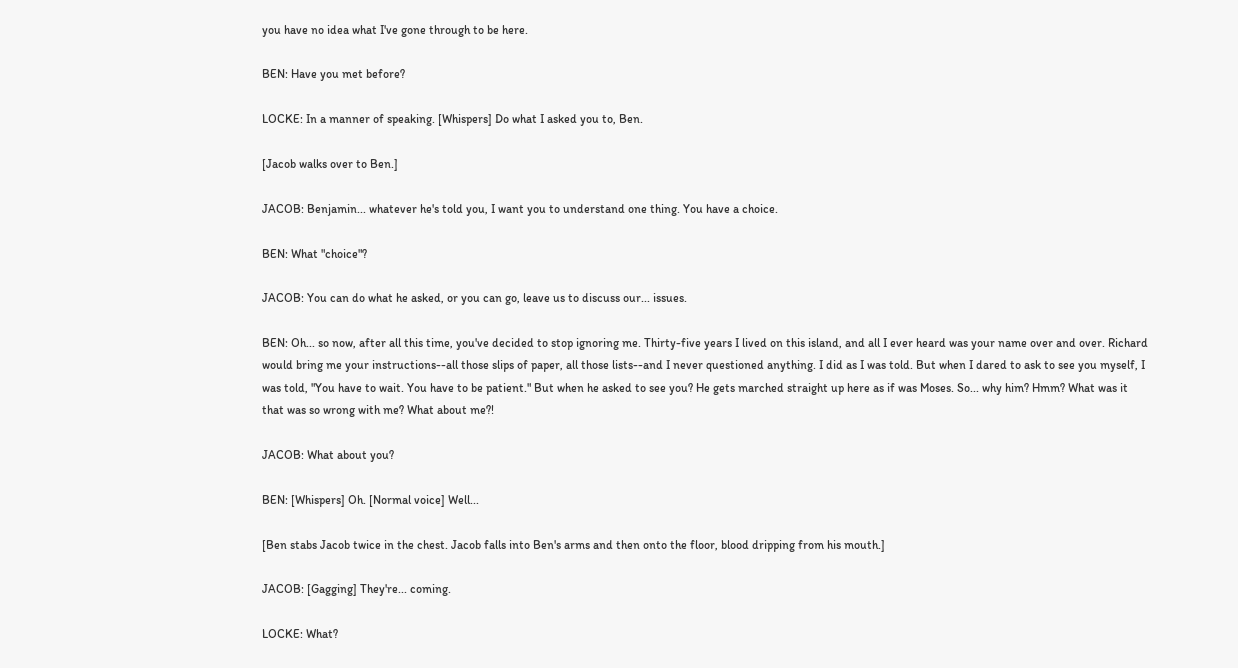you have no idea what I've gone through to be here.

BEN: Have you met before?

LOCKE: In a manner of speaking. [Whispers] Do what I asked you to, Ben.

[Jacob walks over to Ben.]

JACOB: Benjamin... whatever he's told you, I want you to understand one thing. You have a choice.

BEN: What "choice"?

JACOB: You can do what he asked, or you can go, leave us to discuss our... issues.

BEN: Oh... so now, after all this time, you've decided to stop ignoring me. Thirty-five years I lived on this island, and all I ever heard was your name over and over. Richard would bring me your instructions--all those slips of paper, all those lists--and I never questioned anything. I did as I was told. But when I dared to ask to see you myself, I was told, "You have to wait. You have to be patient." But when he asked to see you? He gets marched straight up here as if was Moses. So... why him? Hmm? What was it that was so wrong with me? What about me?!

JACOB: What about you?

BEN: [Whispers] Oh. [Normal voice] Well...

[Ben stabs Jacob twice in the chest. Jacob falls into Ben's arms and then onto the floor, blood dripping from his mouth.]

JACOB: [Gagging] They're... coming.

LOCKE: What?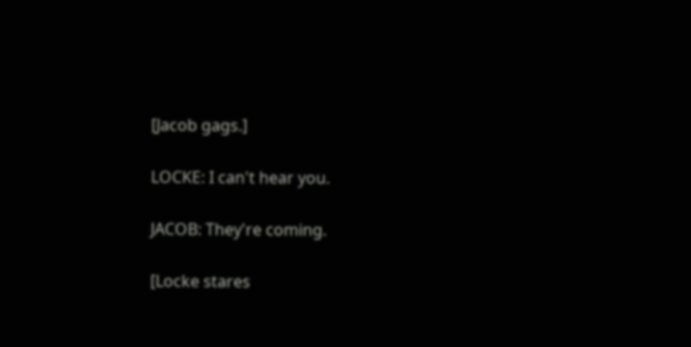[Jacob gags.]

LOCKE: I can't hear you.

JACOB: They're coming.

[Locke stares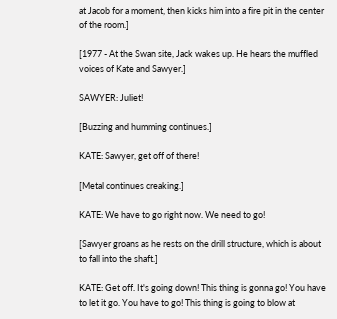at Jacob for a moment, then kicks him into a fire pit in the center of the room.]

[1977 - At the Swan site, Jack wakes up. He hears the muffled voices of Kate and Sawyer.]

SAWYER: Juliet!

[Buzzing and humming continues.]

KATE: Sawyer, get off of there!

[Metal continues creaking.]

KATE: We have to go right now. We need to go!

[Sawyer groans as he rests on the drill structure, which is about to fall into the shaft.]

KATE: Get off. It's going down! This thing is gonna go! You have to let it go. You have to go! This thing is going to blow at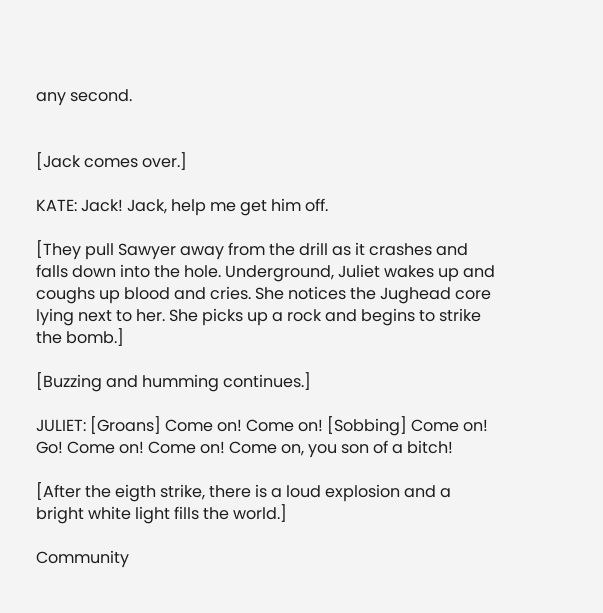any second.


[Jack comes over.]

KATE: Jack! Jack, help me get him off.

[They pull Sawyer away from the drill as it crashes and falls down into the hole. Underground, Juliet wakes up and coughs up blood and cries. She notices the Jughead core lying next to her. She picks up a rock and begins to strike the bomb.]

[Buzzing and humming continues.]

JULIET: [Groans] Come on! Come on! [Sobbing] Come on! Go! Come on! Come on! Come on, you son of a bitch!

[After the eigth strike, there is a loud explosion and a bright white light fills the world.]

Community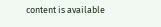content is available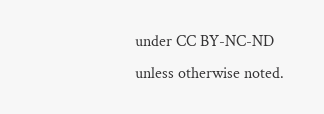under CC BY-NC-ND unless otherwise noted.